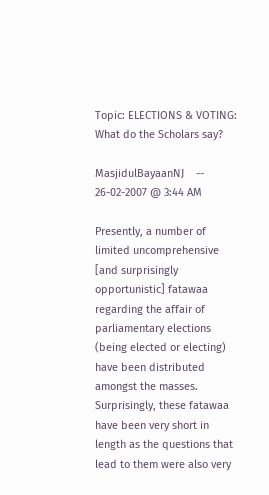Topic: ELECTIONS & VOTING: What do the Scholars say?

MasjidulBayaanNJ    -- 26-02-2007 @ 3:44 AM

Presently, a number of limited uncomprehensive [and surprisingly opportunistic] fatawaa regarding the affair of parliamentary elections (being elected or electing) have been distributed amongst the masses. Surprisingly, these fatawaa have been very short in length as the questions that lead to them were also very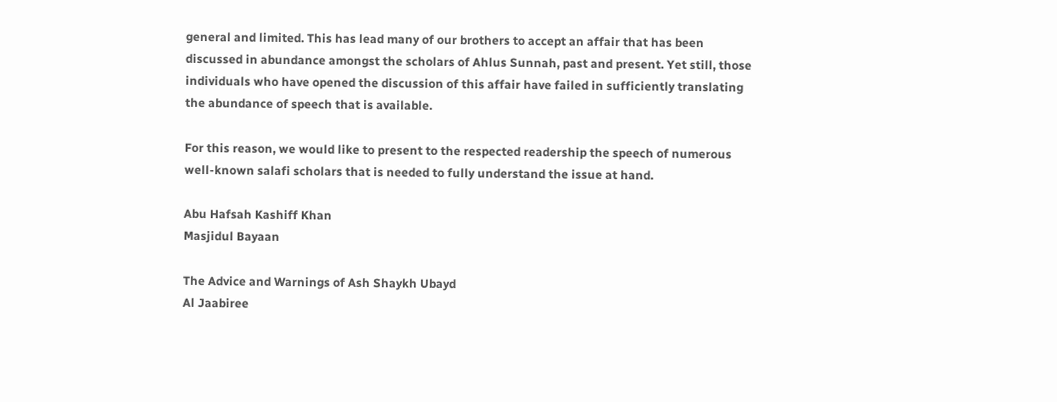general and limited. This has lead many of our brothers to accept an affair that has been discussed in abundance amongst the scholars of Ahlus Sunnah, past and present. Yet still, those individuals who have opened the discussion of this affair have failed in sufficiently translating the abundance of speech that is available.

For this reason, we would like to present to the respected readership the speech of numerous well-known salafi scholars that is needed to fully understand the issue at hand.

Abu Hafsah Kashiff Khan
Masjidul Bayaan

The Advice and Warnings of Ash Shaykh Ubayd
Al Jaabiree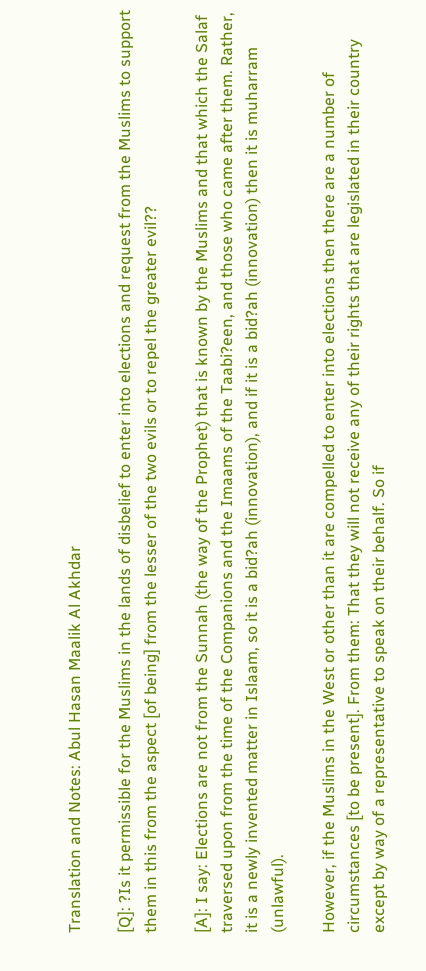Translation and Notes: Abul Hasan Maalik Al Akhdar

[Q]: ?Is it permissible for the Muslims in the lands of disbelief to enter into elections and request from the Muslims to support them in this from the aspect [of being] from the lesser of the two evils or to repel the greater evil??

[A]: I say: Elections are not from the Sunnah (the way of the Prophet) that is known by the Muslims and that which the Salaf traversed upon from the time of the Companions and the Imaams of the Taabi?een, and those who came after them. Rather, it is a newly invented matter in Islaam, so it is a bid?ah (innovation), and if it is a bid?ah (innovation) then it is muharram (unlawful).

However, if the Muslims in the West or other than it are compelled to enter into elections then there are a number of circumstances [to be present]. From them: That they will not receive any of their rights that are legislated in their country except by way of a representative to speak on their behalf. So if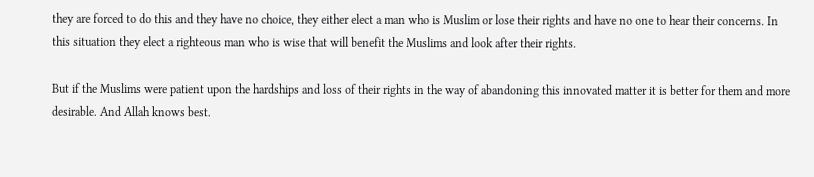they are forced to do this and they have no choice, they either elect a man who is Muslim or lose their rights and have no one to hear their concerns. In this situation they elect a righteous man who is wise that will benefit the Muslims and look after their rights.

But if the Muslims were patient upon the hardships and loss of their rights in the way of abandoning this innovated matter it is better for them and more desirable. And Allah knows best.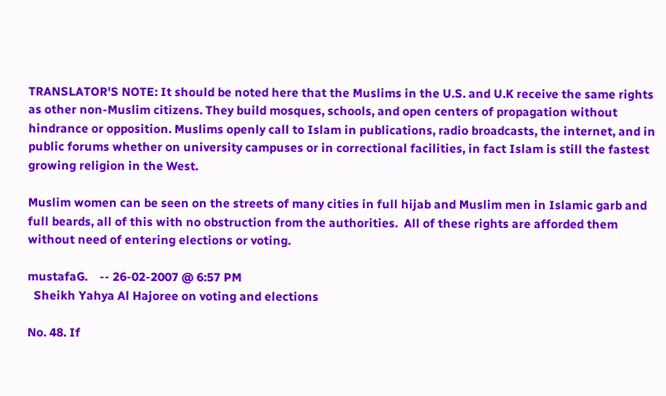TRANSLATOR'S NOTE: It should be noted here that the Muslims in the U.S. and U.K receive the same rights as other non-Muslim citizens. They build mosques, schools, and open centers of propagation without hindrance or opposition. Muslims openly call to Islam in publications, radio broadcasts, the internet, and in public forums whether on university campuses or in correctional facilities, in fact Islam is still the fastest growing religion in the West.

Muslim women can be seen on the streets of many cities in full hijab and Muslim men in Islamic garb and full beards, all of this with no obstruction from the authorities.  All of these rights are afforded them without need of entering elections or voting.

mustafaG.    -- 26-02-2007 @ 6:57 PM
  Sheikh Yahya Al Hajoree on voting and elections

No. 48. If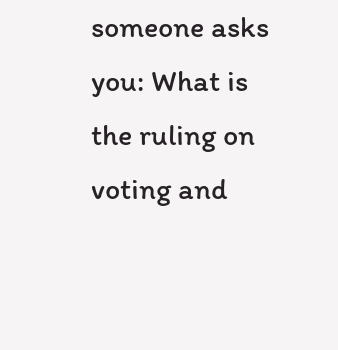someone asks you: What is the ruling on voting and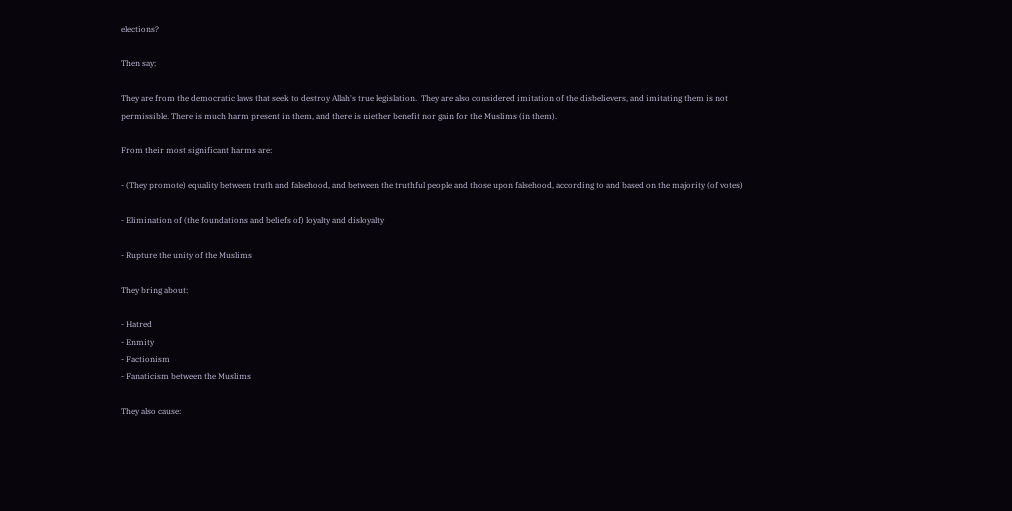elections?

Then say:

They are from the democratic laws that seek to destroy Allah's true legislation.  They are also considered imitation of the disbelievers, and imitating them is not permissible. There is much harm present in them, and there is niether benefit nor gain for the Muslims (in them).

From their most significant harms are:

- (They promote) equality between truth and falsehood, and between the truthful people and those upon falsehood, according to and based on the majority (of votes)

- Elimination of (the foundations and beliefs of) loyalty and disloyalty

- Rupture the unity of the Muslims

They bring about:

- Hatred
- Enmity
- Factionism
- Fanaticism between the Muslims

They also cause: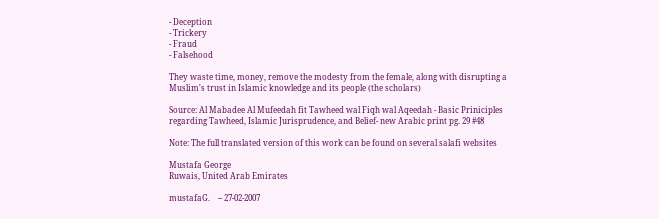- Deception
- Trickery
- Fraud
- Falsehood

They waste time, money, remove the modesty from the female, along with disrupting a Muslim's trust in Islamic knowledge and its people (the scholars)

Source: Al Mabadee Al Mufeedah fit Tawheed wal Fiqh wal Aqeedah - Basic Priniciples regarding Tawheed, Islamic Jurisprudence, and Belief- new Arabic print pg. 29 #48

Note: The full translated version of this work can be found on several salafi websites

Mustafa George
Ruwais, United Arab Emirates

mustafaG.    -- 27-02-2007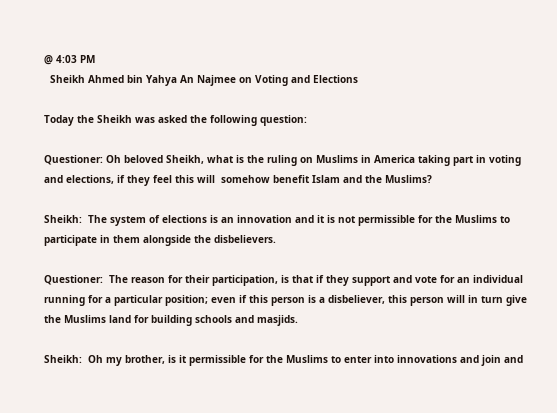@ 4:03 PM
  Sheikh Ahmed bin Yahya An Najmee on Voting and Elections

Today the Sheikh was asked the following question:

Questioner: Oh beloved Sheikh, what is the ruling on Muslims in America taking part in voting and elections, if they feel this will  somehow benefit Islam and the Muslims?

Sheikh:  The system of elections is an innovation and it is not permissible for the Muslims to participate in them alongside the disbelievers.

Questioner:  The reason for their participation, is that if they support and vote for an individual running for a particular position; even if this person is a disbeliever, this person will in turn give the Muslims land for building schools and masjids.

Sheikh:  Oh my brother, is it permissible for the Muslims to enter into innovations and join and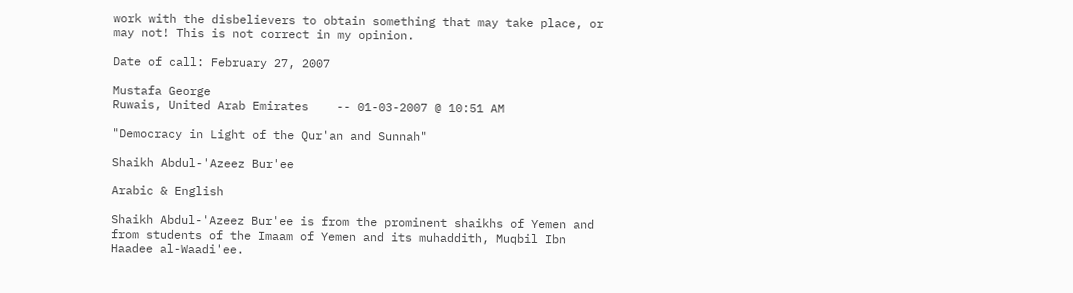work with the disbelievers to obtain something that may take place, or may not! This is not correct in my opinion.

Date of call: February 27, 2007

Mustafa George
Ruwais, United Arab Emirates    -- 01-03-2007 @ 10:51 AM

"Democracy in Light of the Qur'an and Sunnah"

Shaikh Abdul-'Azeez Bur'ee

Arabic & English

Shaikh Abdul-'Azeez Bur'ee is from the prominent shaikhs of Yemen and from students of the Imaam of Yemen and its muhaddith, Muqbil Ibn Haadee al-Waadi'ee.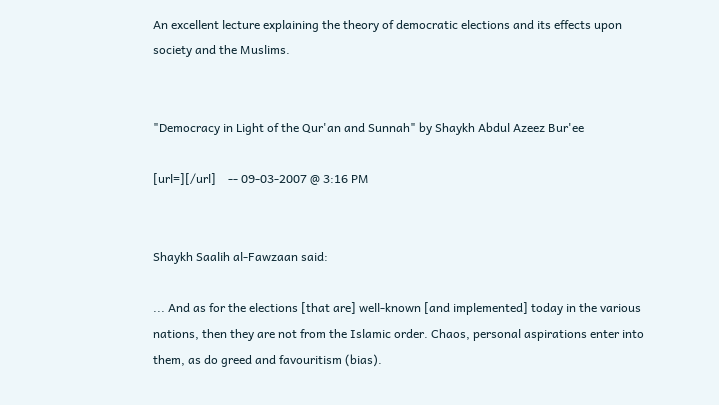An excellent lecture explaining the theory of democratic elections and its effects upon society and the Muslims.


"Democracy in Light of the Qur'an and Sunnah" by Shaykh Abdul Azeez Bur'ee

[url=][/url]    -- 09-03-2007 @ 3:16 PM


Shaykh Saalih al-Fawzaan said:

... And as for the elections [that are] well-known [and implemented] today in the various nations, then they are not from the Islamic order. Chaos, personal aspirations enter into them, as do greed and favouritism (bias).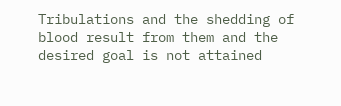Tribulations and the shedding of blood result from them and the desired goal is not attained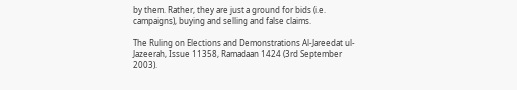by them. Rather, they are just a ground for bids (i.e. campaigns), buying and selling and false claims.

The Ruling on Elections and Demonstrations Al-Jareedat ul-Jazeerah, Issue 11358, Ramadaan 1424 (3rd September 2003).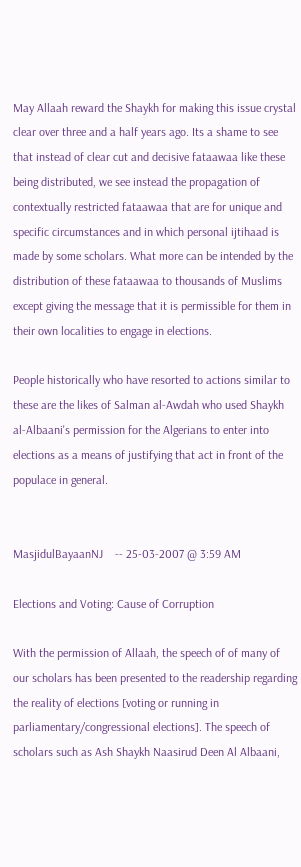May Allaah reward the Shaykh for making this issue crystal clear over three and a half years ago. Its a shame to see that instead of clear cut and decisive fataawaa like these being distributed, we see instead the propagation of contextually restricted fataawaa that are for unique and specific circumstances and in which personal ijtihaad is made by some scholars. What more can be intended by the distribution of these fataawaa to thousands of Muslims except giving the message that it is permissible for them in their own localities to engage in elections.

People historically who have resorted to actions similar to these are the likes of Salman al-Awdah who used Shaykh al-Albaani's permission for the Algerians to enter into elections as a means of justifying that act in front of the populace in general.


MasjidulBayaanNJ    -- 25-03-2007 @ 3:59 AM

Elections and Voting: Cause of Corruption

With the permission of Allaah, the speech of of many of our scholars has been presented to the readership regarding the reality of elections [voting or running in parliamentary/congressional elections]. The speech of scholars such as Ash Shaykh Naasirud Deen Al Albaani,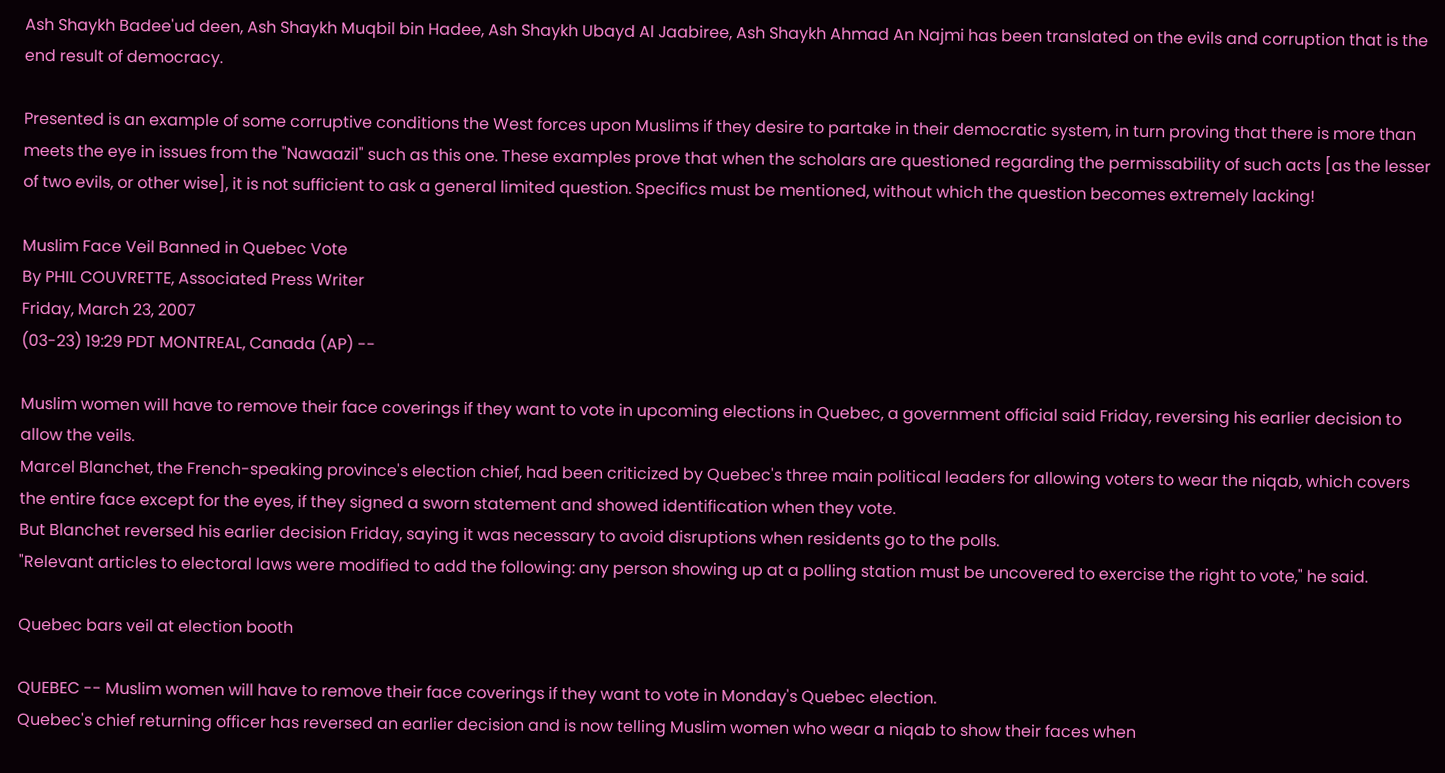Ash Shaykh Badee'ud deen, Ash Shaykh Muqbil bin Hadee, Ash Shaykh Ubayd Al Jaabiree, Ash Shaykh Ahmad An Najmi has been translated on the evils and corruption that is the end result of democracy.

Presented is an example of some corruptive conditions the West forces upon Muslims if they desire to partake in their democratic system, in turn proving that there is more than meets the eye in issues from the "Nawaazil" such as this one. These examples prove that when the scholars are questioned regarding the permissability of such acts [as the lesser of two evils, or other wise], it is not sufficient to ask a general limited question. Specifics must be mentioned, without which the question becomes extremely lacking!

Muslim Face Veil Banned in Quebec Vote
By PHIL COUVRETTE, Associated Press Writer
Friday, March 23, 2007
(03-23) 19:29 PDT MONTREAL, Canada (AP) --

Muslim women will have to remove their face coverings if they want to vote in upcoming elections in Quebec, a government official said Friday, reversing his earlier decision to allow the veils.
Marcel Blanchet, the French-speaking province's election chief, had been criticized by Quebec's three main political leaders for allowing voters to wear the niqab, which covers the entire face except for the eyes, if they signed a sworn statement and showed identification when they vote.
But Blanchet reversed his earlier decision Friday, saying it was necessary to avoid disruptions when residents go to the polls.
"Relevant articles to electoral laws were modified to add the following: any person showing up at a polling station must be uncovered to exercise the right to vote," he said.

Quebec bars veil at election booth

QUEBEC -- Muslim women will have to remove their face coverings if they want to vote in Monday's Quebec election.
Quebec's chief returning officer has reversed an earlier decision and is now telling Muslim women who wear a niqab to show their faces when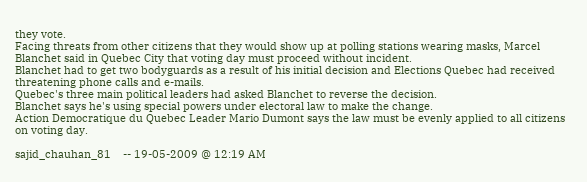they vote.
Facing threats from other citizens that they would show up at polling stations wearing masks, Marcel Blanchet said in Quebec City that voting day must proceed without incident.
Blanchet had to get two bodyguards as a result of his initial decision and Elections Quebec had received threatening phone calls and e-mails.
Quebec's three main political leaders had asked Blanchet to reverse the decision.
Blanchet says he's using special powers under electoral law to make the change.
Action Democratique du Quebec Leader Mario Dumont says the law must be evenly applied to all citizens on voting day.

sajid_chauhan_81    -- 19-05-2009 @ 12:19 AM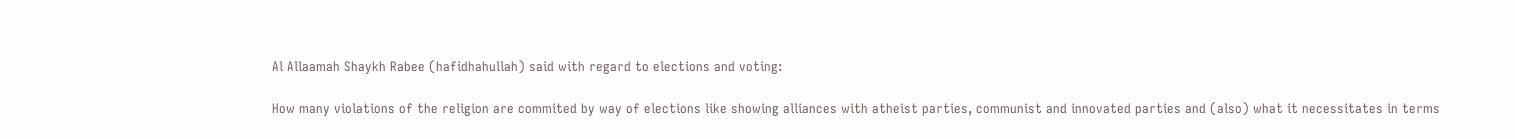Al Allaamah Shaykh Rabee (hafidhahullah) said with regard to elections and voting:

How many violations of the religion are commited by way of elections like showing alliances with atheist parties, communist and innovated parties and (also) what it necessitates in terms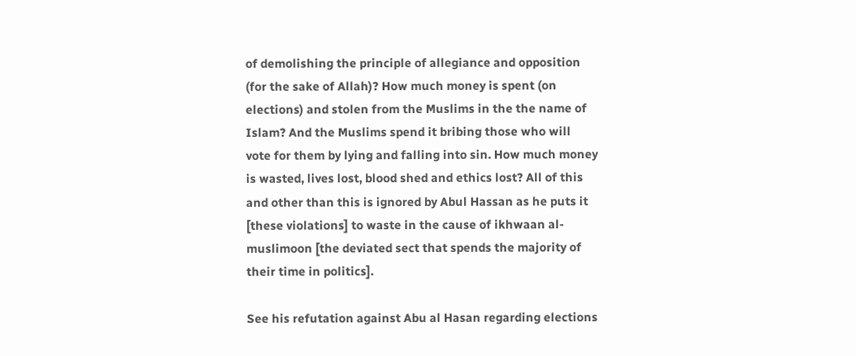of demolishing the principle of allegiance and opposition (for the sake of Allah)? How much money is spent (on elections) and stolen from the Muslims in the the name of Islam? And the Muslims spend it bribing those who will vote for them by lying and falling into sin. How much money is wasted, lives lost, blood shed and ethics lost? All of this and other than this is ignored by Abul Hassan as he puts it [these violations] to waste in the cause of ikhwaan al-muslimoon [the deviated sect that spends the majority of their time in politics].

See his refutation against Abu al Hasan regarding elections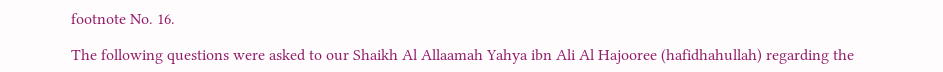footnote No. 16.

The following questions were asked to our Shaikh Al Allaamah Yahya ibn Ali Al Hajooree (hafidhahullah) regarding the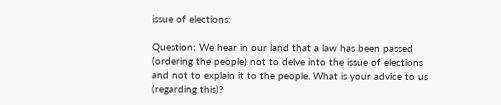issue of elections:

Question: We hear in our land that a law has been passed (ordering the people) not to delve into the issue of elections and not to explain it to the people. What is your advice to us (regarding this)?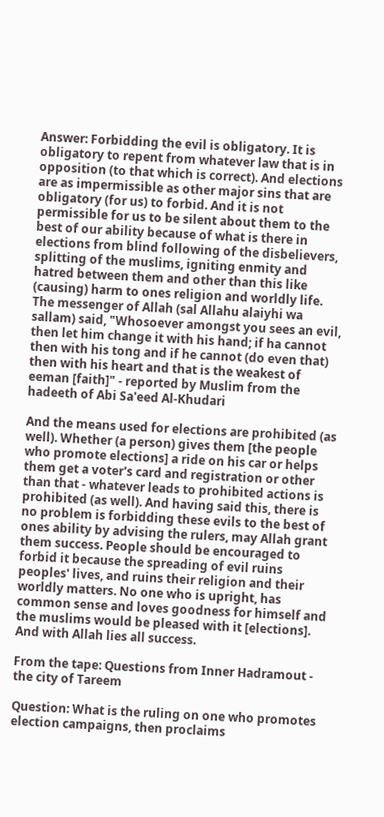Answer: Forbidding the evil is obligatory. It is obligatory to repent from whatever law that is in opposition (to that which is correct). And elections are as impermissible as other major sins that are obligatory (for us) to forbid. And it is not permissible for us to be silent about them to the best of our ability because of what is there in elections from blind following of the disbelievers, splitting of the muslims, igniting enmity and hatred between them and other than this like (causing) harm to ones religion and worldly life. The messenger of Allah (sal Allahu alaiyhi wa sallam) said, "Whosoever amongst you sees an evil, then let him change it with his hand; if ha cannot then with his tong and if he cannot (do even that) then with his heart and that is the weakest of eeman [faith]" - reported by Muslim from the hadeeth of Abi Sa'eed Al-Khudari

And the means used for elections are prohibited (as well). Whether (a person) gives them [the people who promote elections] a ride on his car or helps them get a voter's card and registration or other than that - whatever leads to prohibited actions is prohibited (as well). And having said this, there is no problem is forbidding these evils to the best of ones ability by advising the rulers, may Allah grant them success. People should be encouraged to forbid it because the spreading of evil ruins peoples' lives, and ruins their religion and their worldly matters. No one who is upright, has common sense and loves goodness for himself and the muslims would be pleased with it [elections]. And with Allah lies all success.

From the tape: Questions from Inner Hadramout - the city of Tareem

Question: What is the ruling on one who promotes election campaigns, then proclaims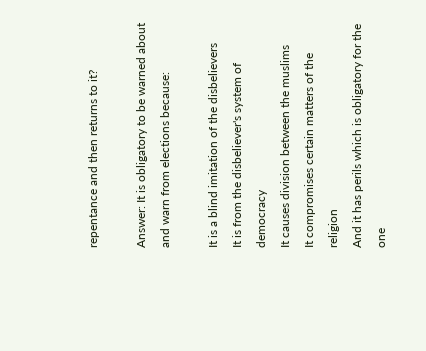repentance and then returns to it?

Answer: It is obligatory to be warned about and warn from elections because:

It is a blind imitation of the disbelievers
It is from the disbeliever's system of democracy
It causes division between the muslims
It compromises certain matters of the religion
And it has perils which is obligatory for the one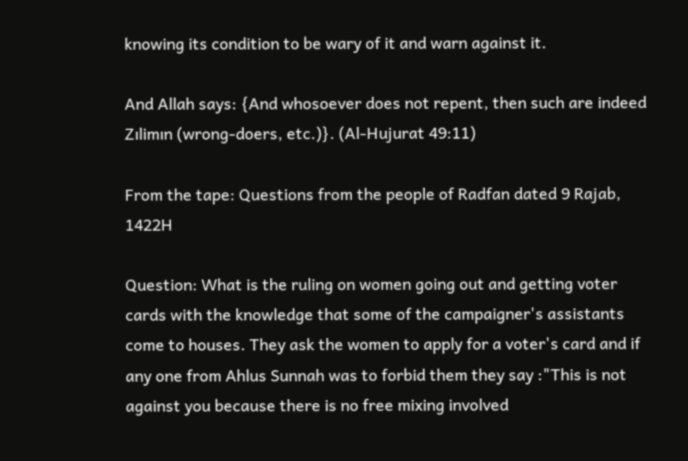knowing its condition to be wary of it and warn against it.

And Allah says: {And whosoever does not repent, then such are indeed Zılimın (wrong-doers, etc.)}. (Al-Hujurat 49:11)

From the tape: Questions from the people of Radfan dated 9 Rajab, 1422H

Question: What is the ruling on women going out and getting voter cards with the knowledge that some of the campaigner's assistants come to houses. They ask the women to apply for a voter's card and if any one from Ahlus Sunnah was to forbid them they say :"This is not against you because there is no free mixing involved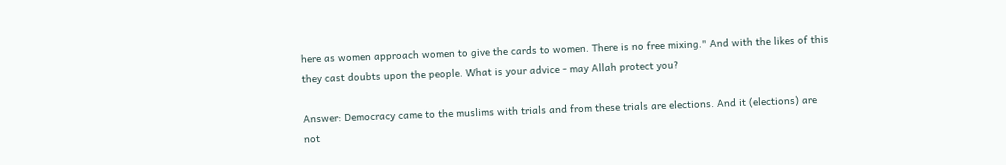here as women approach women to give the cards to women. There is no free mixing." And with the likes of this they cast doubts upon the people. What is your advice - may Allah protect you?

Answer: Democracy came to the muslims with trials and from these trials are elections. And it (elections) are not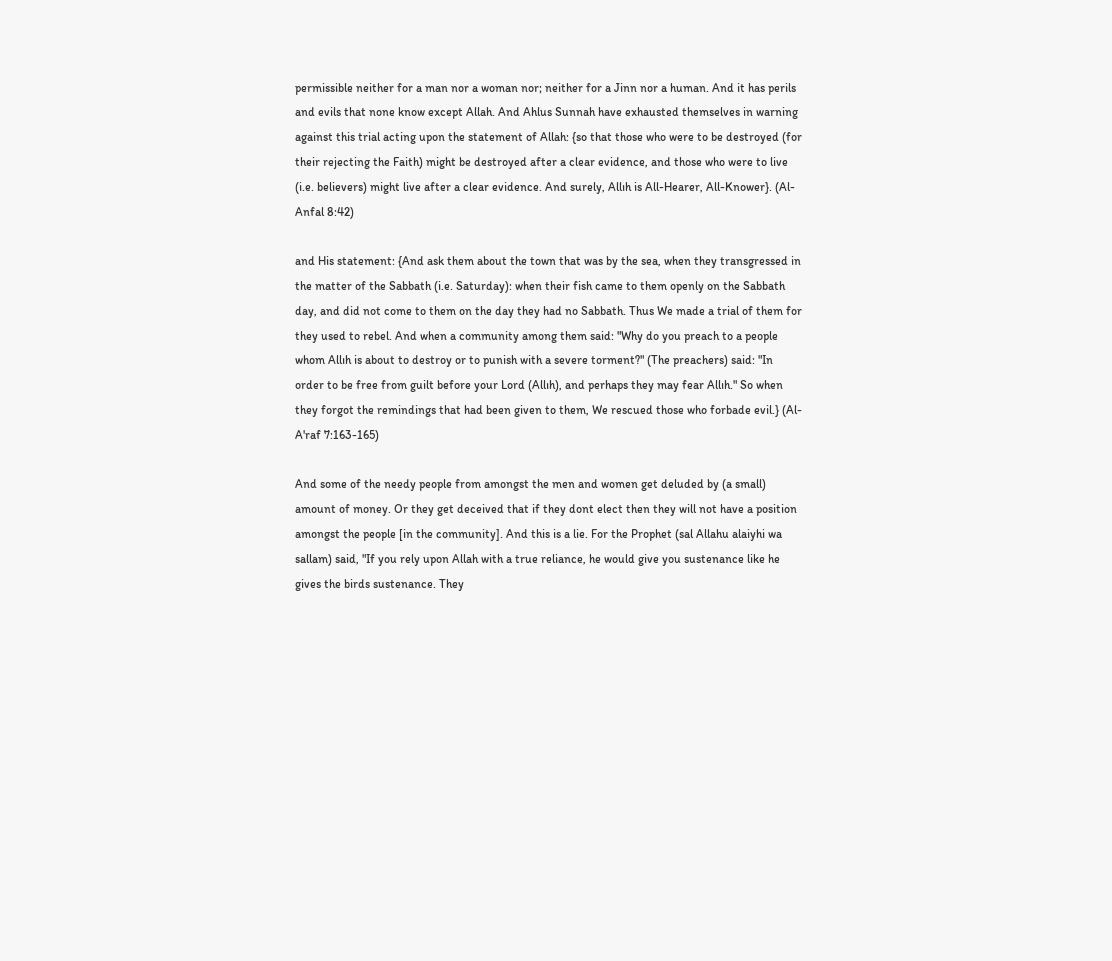permissible neither for a man nor a woman nor; neither for a Jinn nor a human. And it has perils and evils that none know except Allah. And Ahlus Sunnah have exhausted themselves in warning against this trial acting upon the statement of Allah: {so that those who were to be destroyed (for their rejecting the Faith) might be destroyed after a clear evidence, and those who were to live (i.e. believers) might live after a clear evidence. And surely, Allıh is All-Hearer, All-Knower}. (Al-Anfal 8:42)

and His statement: {And ask them about the town that was by the sea, when they transgressed in the matter of the Sabbath (i.e. Saturday): when their fish came to them openly on the Sabbath day, and did not come to them on the day they had no Sabbath. Thus We made a trial of them for they used to rebel. And when a community among them said: "Why do you preach to a people whom Allıh is about to destroy or to punish with a severe torment?" (The preachers) said: "In order to be free from guilt before your Lord (Allıh), and perhaps they may fear Allıh." So when they forgot the remindings that had been given to them, We rescued those who forbade evil.} (Al-A'raf 7:163-165)

And some of the needy people from amongst the men and women get deluded by (a small) amount of money. Or they get deceived that if they dont elect then they will not have a position amongst the people [in the community]. And this is a lie. For the Prophet (sal Allahu alaiyhi wa sallam) said, "If you rely upon Allah with a true reliance, he would give you sustenance like he gives the birds sustenance. They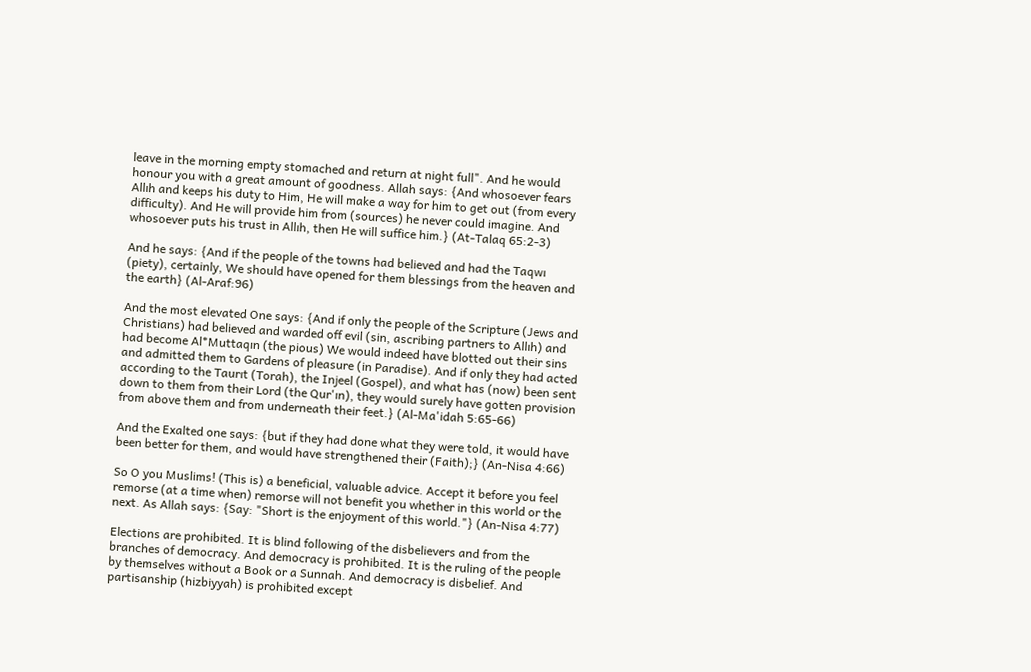leave in the morning empty stomached and return at night full". And he would honour you with a great amount of goodness. Allah says: {And whosoever fears Allıh and keeps his duty to Him, He will make a way for him to get out (from every difficulty). And He will provide him from (sources) he never could imagine. And whosoever puts his trust in Allıh, then He will suffice him.} (At-Talaq 65:2-3)

And he says: {And if the people of the towns had believed and had the Taqwı (piety), certainly, We should have opened for them blessings from the heaven and the earth} (Al-Araf:96)

And the most elevated One says: {And if only the people of the Scripture (Jews and Christians) had believed and warded off evil (sin, ascribing partners to Allıh) and had become Al*Muttaqın (the pious) We would indeed have blotted out their sins and admitted them to Gardens of pleasure (in Paradise). And if only they had acted according to the Taurıt (Torah), the Injeel (Gospel), and what has (now) been sent down to them from their Lord (the Qur'ın), they would surely have gotten provision from above them and from underneath their feet.} (Al-Ma'idah 5:65-66)

And the Exalted one says: {but if they had done what they were told, it would have been better for them, and would have strengthened their (Faith);} (An-Nisa 4:66)

So O you Muslims! (This is) a beneficial, valuable advice. Accept it before you feel remorse (at a time when) remorse will not benefit you whether in this world or the next. As Allah says: {Say: "Short is the enjoyment of this world."} (An-Nisa 4:77)

Elections are prohibited. It is blind following of the disbelievers and from the branches of democracy. And democracy is prohibited. It is the ruling of the people by themselves without a Book or a Sunnah. And democracy is disbelief. And partisanship (hizbiyyah) is prohibited except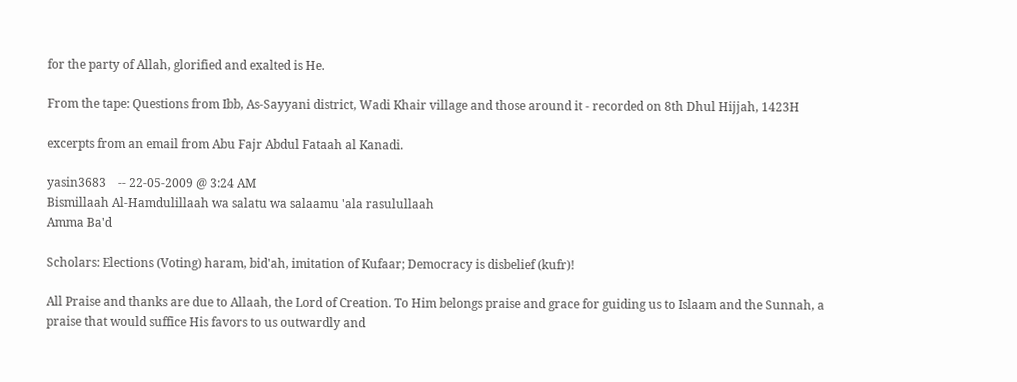for the party of Allah, glorified and exalted is He.

From the tape: Questions from Ibb, As-Sayyani district, Wadi Khair village and those around it - recorded on 8th Dhul Hijjah, 1423H

excerpts from an email from Abu Fajr Abdul Fataah al Kanadi.

yasin3683    -- 22-05-2009 @ 3:24 AM
Bismillaah Al-Hamdulillaah wa salatu wa salaamu 'ala rasulullaah
Amma Ba'd

Scholars: Elections (Voting) haram, bid'ah, imitation of Kufaar; Democracy is disbelief (kufr)!

All Praise and thanks are due to Allaah, the Lord of Creation. To Him belongs praise and grace for guiding us to Islaam and the Sunnah, a praise that would suffice His favors to us outwardly and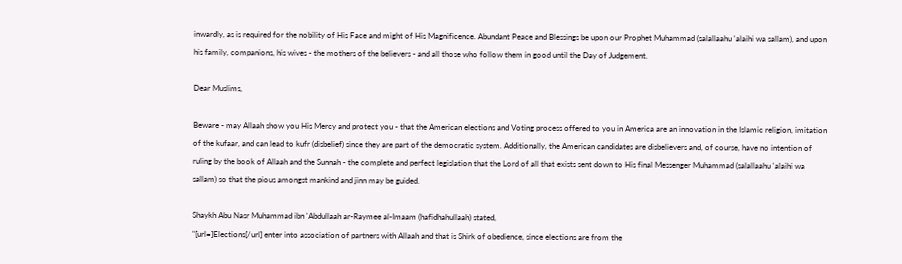inwardly, as is required for the nobility of His Face and might of His Magnificence. Abundant Peace and Blessings be upon our Prophet Muhammad (salallaahu 'alaihi wa sallam), and upon his family, companions, his wives - the mothers of the believers - and all those who follow them in good until the Day of Judgement.

Dear Muslims,

Beware - may Allaah show you His Mercy and protect you - that the American elections and Voting process offered to you in America are an innovation in the Islamic religion, imitation of the kufaar, and can lead to kufr (disbelief) since they are part of the democratic system. Additionally, the American candidates are disbelievers and, of course, have no intention of ruling by the book of Allaah and the Sunnah - the complete and perfect legislation that the Lord of all that exists sent down to His final Messenger Muhammad (salallaahu 'alaihi wa sallam) so that the pious amongst mankind and jinn may be guided.

Shaykh Abu Nasr Muhammad ibn 'Abdullaah ar-Raymee al-Imaam (hafidhahullaah) stated,
"[url=]Elections[/url] enter into association of partners with Allaah and that is Shirk of obedience, since elections are from the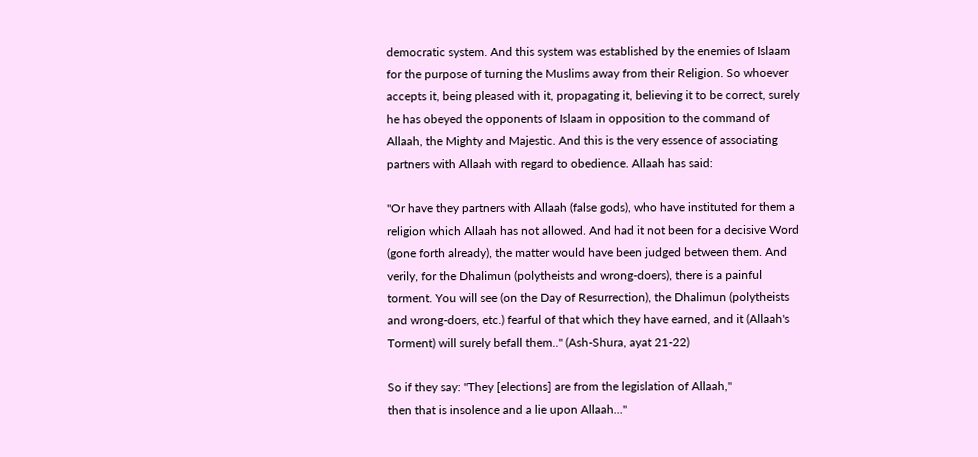democratic system. And this system was established by the enemies of Islaam for the purpose of turning the Muslims away from their Religion. So whoever accepts it, being pleased with it, propagating it, believing it to be correct, surely he has obeyed the opponents of Islaam in opposition to the command of Allaah, the Mighty and Majestic. And this is the very essence of associating partners with Allaah with regard to obedience. Allaah has said:

"Or have they partners with Allaah (false gods), who have instituted for them a religion which Allaah has not allowed. And had it not been for a decisive Word (gone forth already), the matter would have been judged between them. And verily, for the Dhalimun (polytheists and wrong-doers), there is a painful torment. You will see (on the Day of Resurrection), the Dhalimun (polytheists and wrong-doers, etc.) fearful of that which they have earned, and it (Allaah's Torment) will surely befall them.." (Ash-Shura, ayat 21-22)

So if they say: "They [elections] are from the legislation of Allaah,"
then that is insolence and a lie upon Allaah..."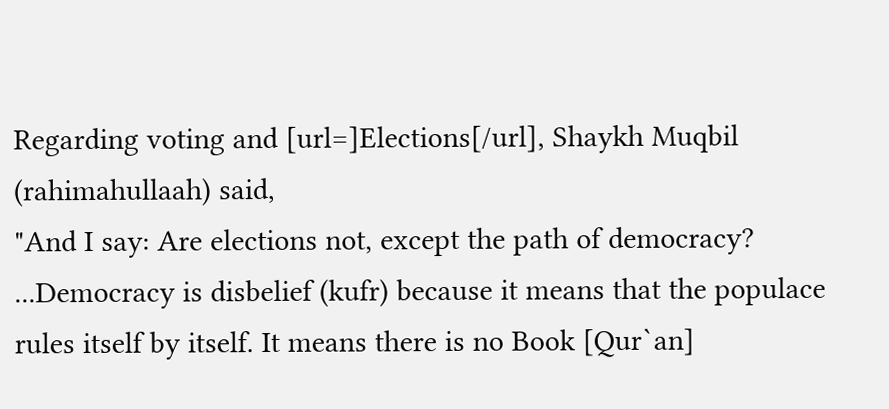Regarding voting and [url=]Elections[/url], Shaykh Muqbil (rahimahullaah) said,
"And I say: Are elections not, except the path of democracy? ...Democracy is disbelief (kufr) because it means that the populace rules itself by itself. It means there is no Book [Qur`an]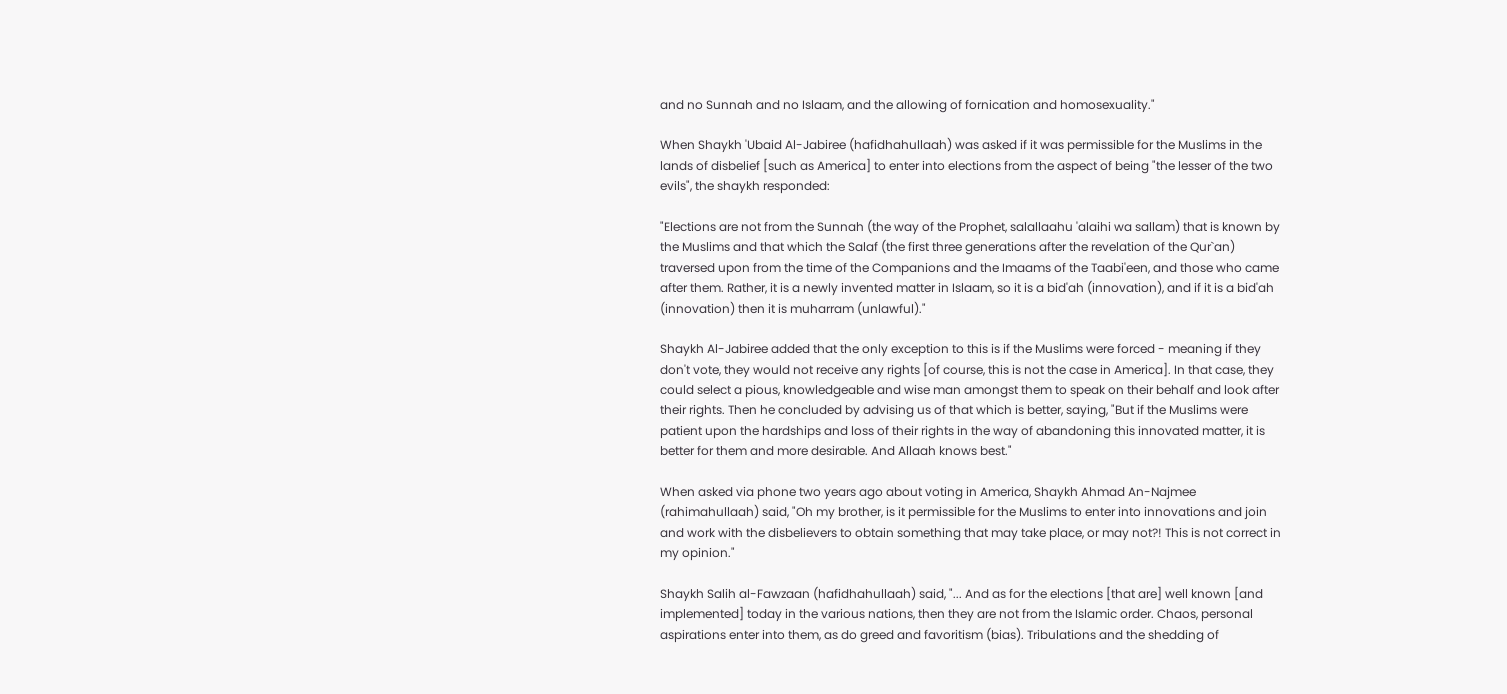and no Sunnah and no Islaam, and the allowing of fornication and homosexuality."

When Shaykh 'Ubaid Al-Jabiree (hafidhahullaah) was asked if it was permissible for the Muslims in the lands of disbelief [such as America] to enter into elections from the aspect of being "the lesser of the two evils", the shaykh responded:

"Elections are not from the Sunnah (the way of the Prophet, salallaahu 'alaihi wa sallam) that is known by the Muslims and that which the Salaf (the first three generations after the revelation of the Qur`an) traversed upon from the time of the Companions and the Imaams of the Taabi'een, and those who came after them. Rather, it is a newly invented matter in Islaam, so it is a bid'ah (innovation), and if it is a bid'ah (innovation) then it is muharram (unlawful)."

Shaykh Al-Jabiree added that the only exception to this is if the Muslims were forced - meaning if they don't vote, they would not receive any rights [of course, this is not the case in America]. In that case, they could select a pious, knowledgeable and wise man amongst them to speak on their behalf and look after their rights. Then he concluded by advising us of that which is better, saying, "But if the Muslims were patient upon the hardships and loss of their rights in the way of abandoning this innovated matter, it is better for them and more desirable. And Allaah knows best."

When asked via phone two years ago about voting in America, Shaykh Ahmad An-Najmee (rahimahullaah) said, "Oh my brother, is it permissible for the Muslims to enter into innovations and join and work with the disbelievers to obtain something that may take place, or may not?! This is not correct in my opinion."

Shaykh Salih al-Fawzaan (hafidhahullaah) said, "... And as for the elections [that are] well known [and implemented] today in the various nations, then they are not from the Islamic order. Chaos, personal aspirations enter into them, as do greed and favoritism (bias). Tribulations and the shedding of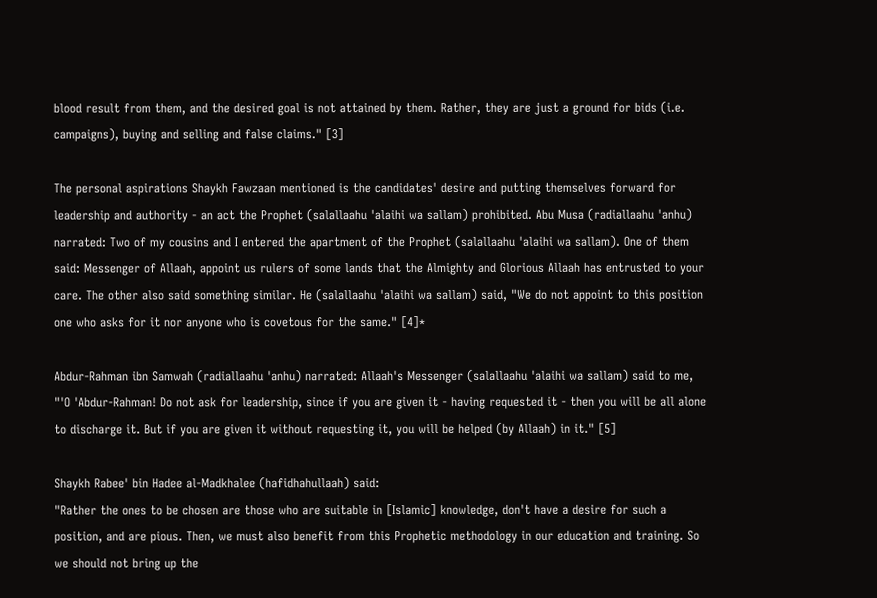blood result from them, and the desired goal is not attained by them. Rather, they are just a ground for bids (i.e. campaigns), buying and selling and false claims." [3]

The personal aspirations Shaykh Fawzaan mentioned is the candidates' desire and putting themselves forward for leadership and authority - an act the Prophet (salallaahu 'alaihi wa sallam) prohibited. Abu Musa (radiallaahu 'anhu) narrated: Two of my cousins and I entered the apartment of the Prophet (salallaahu 'alaihi wa sallam). One of them said: Messenger of Allaah, appoint us rulers of some lands that the Almighty and Glorious Allaah has entrusted to your care. The other also said something similar. He (salallaahu 'alaihi wa sallam) said, "We do not appoint to this position one who asks for it nor anyone who is covetous for the same." [4]*

Abdur-Rahman ibn Samwah (radiallaahu 'anhu) narrated: Allaah's Messenger (salallaahu 'alaihi wa sallam) said to me, "'O 'Abdur-Rahman! Do not ask for leadership, since if you are given it - having requested it - then you will be all alone to discharge it. But if you are given it without requesting it, you will be helped (by Allaah) in it." [5]

Shaykh Rabee' bin Hadee al-Madkhalee (hafidhahullaah) said:
"Rather the ones to be chosen are those who are suitable in [Islamic] knowledge, don't have a desire for such a position, and are pious. Then, we must also benefit from this Prophetic methodology in our education and training. So we should not bring up the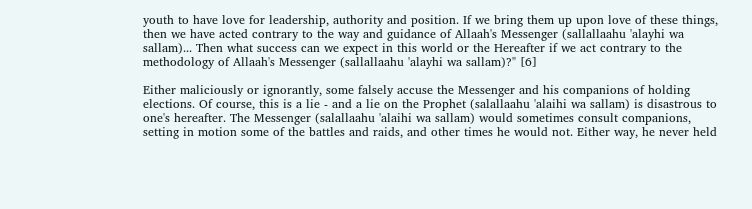youth to have love for leadership, authority and position. If we bring them up upon love of these things, then we have acted contrary to the way and guidance of Allaah's Messenger (sallallaahu 'alayhi wa sallam)... Then what success can we expect in this world or the Hereafter if we act contrary to the methodology of Allaah's Messenger (sallallaahu 'alayhi wa sallam)?" [6]

Either maliciously or ignorantly, some falsely accuse the Messenger and his companions of holding elections. Of course, this is a lie - and a lie on the Prophet (salallaahu 'alaihi wa sallam) is disastrous to one's hereafter. The Messenger (salallaahu 'alaihi wa sallam) would sometimes consult companions, setting in motion some of the battles and raids, and other times he would not. Either way, he never held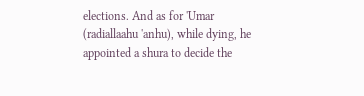elections. And as for 'Umar (radiallaahu 'anhu), while dying, he appointed a shura to decide the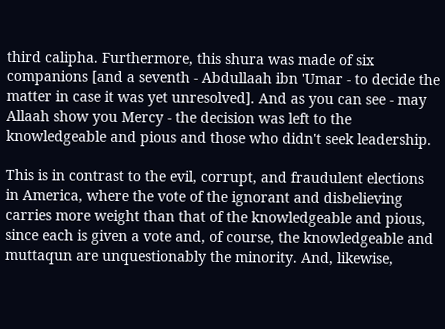third calipha. Furthermore, this shura was made of six companions [and a seventh - Abdullaah ibn 'Umar - to decide the matter in case it was yet unresolved]. And as you can see - may Allaah show you Mercy - the decision was left to the knowledgeable and pious and those who didn't seek leadership.

This is in contrast to the evil, corrupt, and fraudulent elections in America, where the vote of the ignorant and disbelieving carries more weight than that of the knowledgeable and pious, since each is given a vote and, of course, the knowledgeable and muttaqun are unquestionably the minority. And, likewise,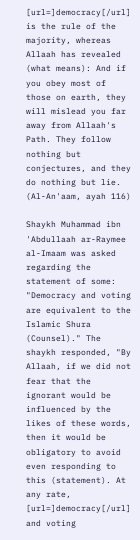[url=]democracy[/url] is the rule of the majority, whereas Allaah has revealed (what means): And if you obey most of those on earth, they will mislead you far away from Allaah's Path. They follow nothing but conjectures, and they do nothing but lie. (Al-An'aam, ayah 116)

Shaykh Muhammad ibn 'Abdullaah ar-Raymee al-Imaam was asked regarding the statement of some: "Democracy and voting are equivalent to the Islamic Shura (Counsel)." The shaykh responded, "By Allaah, if we did not fear that the ignorant would be influenced by the likes of these words, then it would be obligatory to avoid even responding to this (statement). At any rate, [url=]democracy[/url] and voting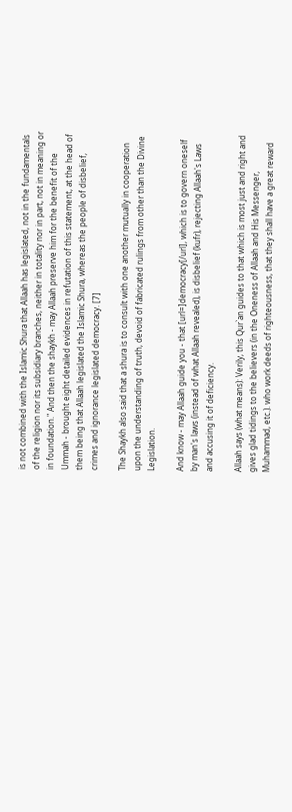is not combined with the Islamic Shura that Allaah has legislated, not in the fundamentals of the religion nor its subsidiary branches, neither in totality nor in part, not in meaning or in foundation." And then the shaykh - may Allaah preserve him for the benefit of the Ummah - brought eight detailed evidences in refutation of this statement, at the head of them being that Allaah legislated the Islamic Shura, whereas the people of disbelief, crimes and ignorance legislated democracy. [7]

The Shaykh also said that a shura is to consult with one another mutually in cooperation upon the understanding of truth, devoid of fabricated rulings from other than the Divine Legislation.

And know - may Allaah guide you - that [url=]democracy[/url], which is to govern oneself by man's laws (instead of what Allaah revealed), is disbelief (kufr), rejecting Allaah's Laws and accusing it of deficiency.

Allaah says (what means): Verily, this Qur`an guides to that which is most just and right and gives glad tidings to the believers (in the Oneness of Allaah and His Messenger, Muhammad, etc.). who work deeds of righteousness, that they shall have a great reward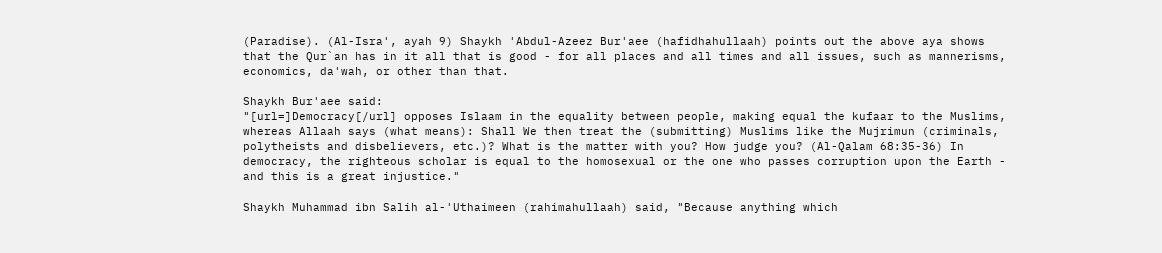(Paradise). (Al-Isra', ayah 9) Shaykh 'Abdul-Azeez Bur'aee (hafidhahullaah) points out the above aya shows that the Qur`an has in it all that is good - for all places and all times and all issues, such as mannerisms, economics, da'wah, or other than that.

Shaykh Bur'aee said:
"[url=]Democracy[/url] opposes Islaam in the equality between people, making equal the kufaar to the Muslims, whereas Allaah says (what means): Shall We then treat the (submitting) Muslims like the Mujrimun (criminals, polytheists and disbelievers, etc.)? What is the matter with you? How judge you? (Al-Qalam 68:35-36) In democracy, the righteous scholar is equal to the homosexual or the one who passes corruption upon the Earth - and this is a great injustice."

Shaykh Muhammad ibn Salih al-'Uthaimeen (rahimahullaah) said, "Because anything which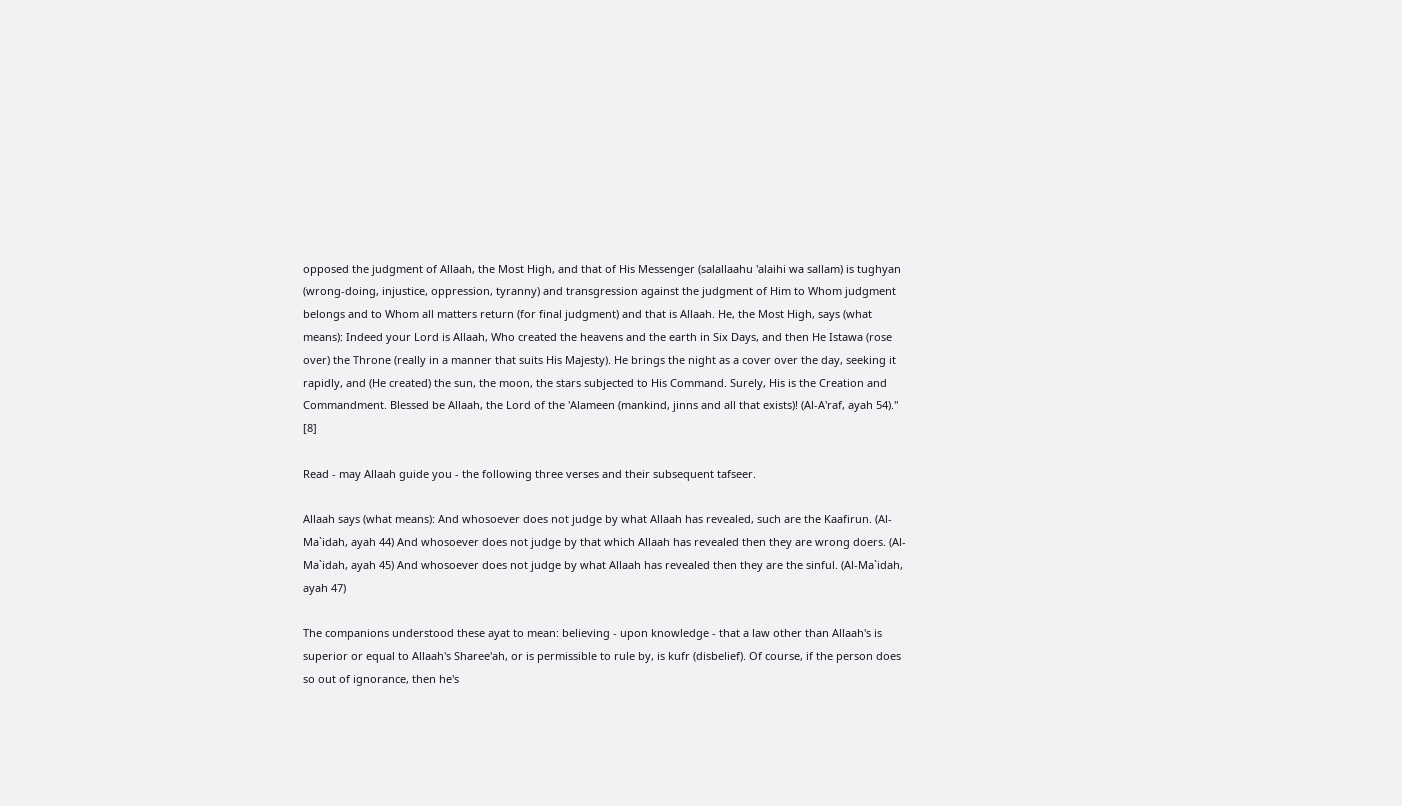opposed the judgment of Allaah, the Most High, and that of His Messenger (salallaahu 'alaihi wa sallam) is tughyan (wrong-doing, injustice, oppression, tyranny) and transgression against the judgment of Him to Whom judgment belongs and to Whom all matters return (for final judgment) and that is Allaah. He, the Most High, says (what means): Indeed your Lord is Allaah, Who created the heavens and the earth in Six Days, and then He Istawa (rose over) the Throne (really in a manner that suits His Majesty). He brings the night as a cover over the day, seeking it rapidly, and (He created) the sun, the moon, the stars subjected to His Command. Surely, His is the Creation and Commandment. Blessed be Allaah, the Lord of the 'Alameen (mankind, jinns and all that exists)! (Al-A'raf, ayah 54)." [8]

Read - may Allaah guide you - the following three verses and their subsequent tafseer.

Allaah says (what means): And whosoever does not judge by what Allaah has revealed, such are the Kaafirun. (Al-Ma`idah, ayah 44) And whosoever does not judge by that which Allaah has revealed then they are wrong doers. (Al-Ma`idah, ayah 45) And whosoever does not judge by what Allaah has revealed then they are the sinful. (Al-Ma`idah, ayah 47)

The companions understood these ayat to mean: believing - upon knowledge - that a law other than Allaah's is superior or equal to Allaah's Sharee'ah, or is permissible to rule by, is kufr (disbelief). Of course, if the person does so out of ignorance, then he's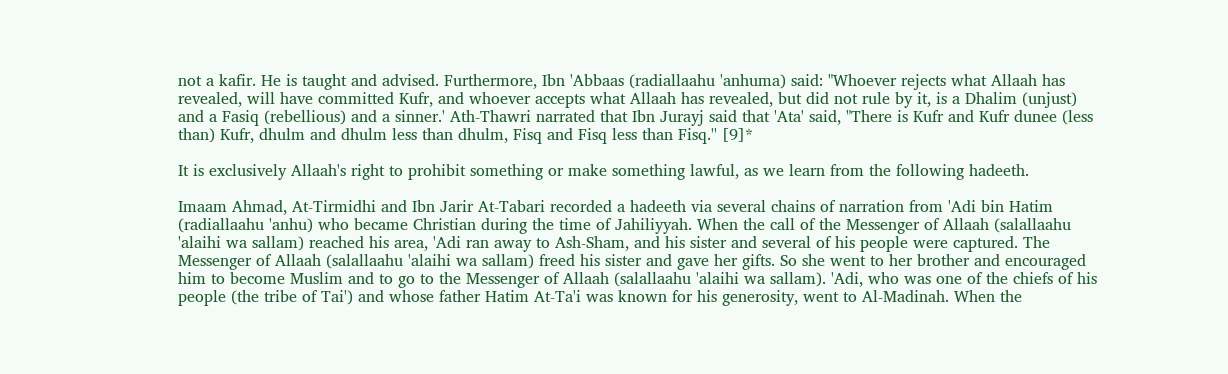not a kafir. He is taught and advised. Furthermore, Ibn 'Abbaas (radiallaahu 'anhuma) said: "Whoever rejects what Allaah has revealed, will have committed Kufr, and whoever accepts what Allaah has revealed, but did not rule by it, is a Dhalim (unjust) and a Fasiq (rebellious) and a sinner.' Ath-Thawri narrated that Ibn Jurayj said that 'Ata' said, "There is Kufr and Kufr dunee (less than) Kufr, dhulm and dhulm less than dhulm, Fisq and Fisq less than Fisq.'' [9]*

It is exclusively Allaah's right to prohibit something or make something lawful, as we learn from the following hadeeth.

Imaam Ahmad, At-Tirmidhi and Ibn Jarir At-Tabari recorded a hadeeth via several chains of narration from 'Adi bin Hatim (radiallaahu 'anhu) who became Christian during the time of Jahiliyyah. When the call of the Messenger of Allaah (salallaahu 'alaihi wa sallam) reached his area, 'Adi ran away to Ash-Sham, and his sister and several of his people were captured. The Messenger of Allaah (salallaahu 'alaihi wa sallam) freed his sister and gave her gifts. So she went to her brother and encouraged him to become Muslim and to go to the Messenger of Allaah (salallaahu 'alaihi wa sallam). 'Adi, who was one of the chiefs of his people (the tribe of Tai') and whose father Hatim At-Ta'i was known for his generosity, went to Al-Madinah. When the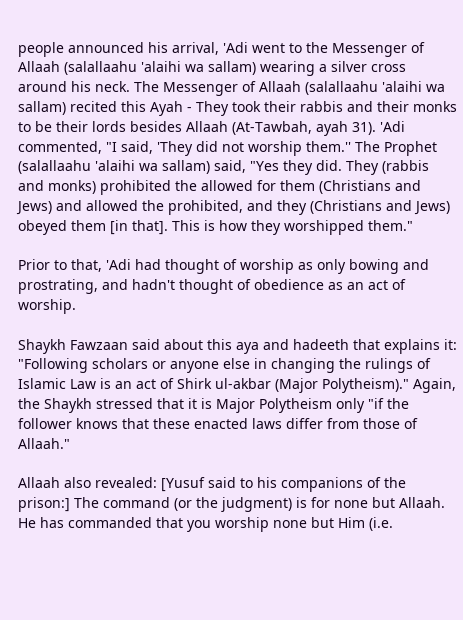people announced his arrival, 'Adi went to the Messenger of Allaah (salallaahu 'alaihi wa sallam) wearing a silver cross around his neck. The Messenger of Allaah (salallaahu 'alaihi wa sallam) recited this Ayah - They took their rabbis and their monks to be their lords besides Allaah (At-Tawbah, ayah 31). 'Adi commented, "I said, 'They did not worship them.'' The Prophet (salallaahu 'alaihi wa sallam) said, "Yes they did. They (rabbis and monks) prohibited the allowed for them (Christians and Jews) and allowed the prohibited, and they (Christians and Jews) obeyed them [in that]. This is how they worshipped them."

Prior to that, 'Adi had thought of worship as only bowing and prostrating, and hadn't thought of obedience as an act of worship.

Shaykh Fawzaan said about this aya and hadeeth that explains it:
"Following scholars or anyone else in changing the rulings of Islamic Law is an act of Shirk ul-akbar (Major Polytheism)." Again, the Shaykh stressed that it is Major Polytheism only "if the follower knows that these enacted laws differ from those of Allaah."

Allaah also revealed: [Yusuf said to his companions of the prison:] The command (or the judgment) is for none but Allaah. He has commanded that you worship none but Him (i.e.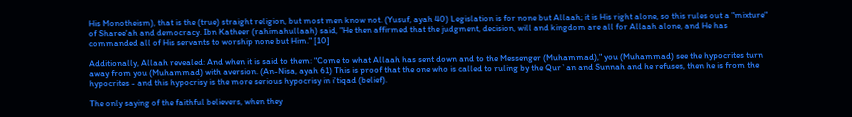His Monotheism), that is the (true) straight religion, but most men know not. (Yusuf, ayah 40) Legislation is for none but Allaah; it is His right alone, so this rules out a "mixture" of Sharee'ah and democracy. Ibn Katheer (rahimahullaah) said, "He then affirmed that the judgment, decision, will and kingdom are all for Allaah alone, and He has commanded all of His servants to worship none but Him." [10]

Additionally, Allaah revealed: And when it is said to them: "Come to what Allaah has sent down and to the Messenger (Muhammad)," you (Muhammad) see the hypocrites turn away from you (Muhammad) with aversion. (An-Nisa, ayah 61) This is proof that the one who is called to ruling by the Qur`an and Sunnah and he refuses, then he is from the hypocrites - and this hypocrisy is the more serious hypocrisy in i'tiqad (belief).

The only saying of the faithful believers, when they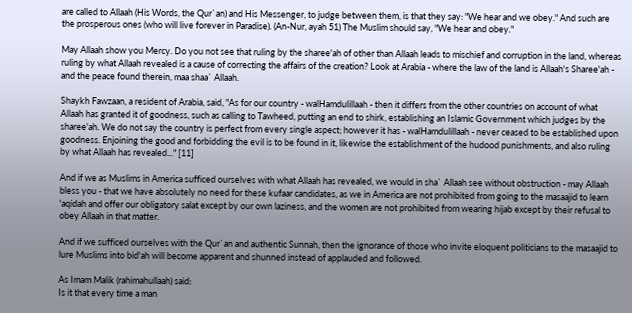are called to Allaah (His Words, the Qur`an) and His Messenger, to judge between them, is that they say: "We hear and we obey." And such are the prosperous ones (who will live forever in Paradise). (An-Nur, ayah 51) The Muslim should say, "We hear and obey."

May Allaah show you Mercy. Do you not see that ruling by the sharee'ah of other than Allaah leads to mischief and corruption in the land, whereas ruling by what Allaah revealed is a cause of correcting the affairs of the creation? Look at Arabia - where the law of the land is Allaah's Sharee'ah - and the peace found therein, maa shaa` Allaah.

Shaykh Fawzaan, a resident of Arabia, said, "As for our country - walHamdulillaah - then it differs from the other countries on account of what Allaah has granted it of goodness, such as calling to Tawheed, putting an end to shirk, establishing an Islamic Government which judges by the sharee'ah. We do not say the country is perfect from every single aspect; however it has - walHamdulillaah - never ceased to be established upon goodness. Enjoining the good and forbidding the evil is to be found in it, likewise the establishment of the hudood punishments, and also ruling by what Allaah has revealed..." [11]

And if we as Muslims in America sufficed ourselves with what Allaah has revealed, we would in sha` Allaah see without obstruction - may Allaah bless you - that we have absolutely no need for these kufaar candidates, as we in America are not prohibited from going to the masaajid to learn 'aqidah and offer our obligatory salat except by our own laziness, and the women are not prohibited from wearing hijab except by their refusal to obey Allaah in that matter.

And if we sufficed ourselves with the Qur`an and authentic Sunnah, then the ignorance of those who invite eloquent politicians to the masaajid to lure Muslims into bid'ah will become apparent and shunned instead of applauded and followed.

As Imam Malik (rahimahullaah) said:
Is it that every time a man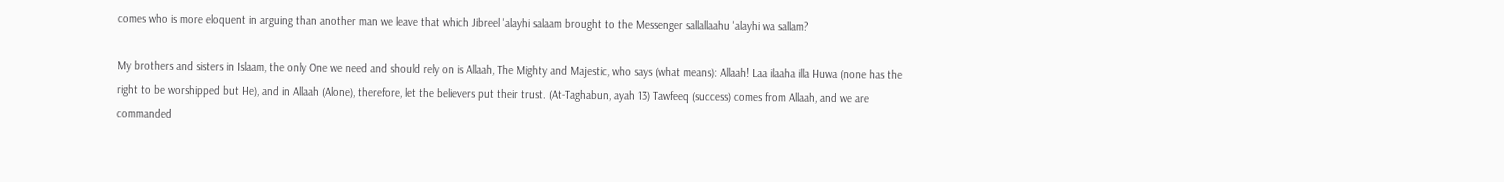comes who is more eloquent in arguing than another man we leave that which Jibreel 'alayhi salaam brought to the Messenger sallallaahu 'alayhi wa sallam?

My brothers and sisters in Islaam, the only One we need and should rely on is Allaah, The Mighty and Majestic, who says (what means): Allaah! Laa ilaaha illa Huwa (none has the right to be worshipped but He), and in Allaah (Alone), therefore, let the believers put their trust. (At-Taghabun, ayah 13) Tawfeeq (success) comes from Allaah, and we are commanded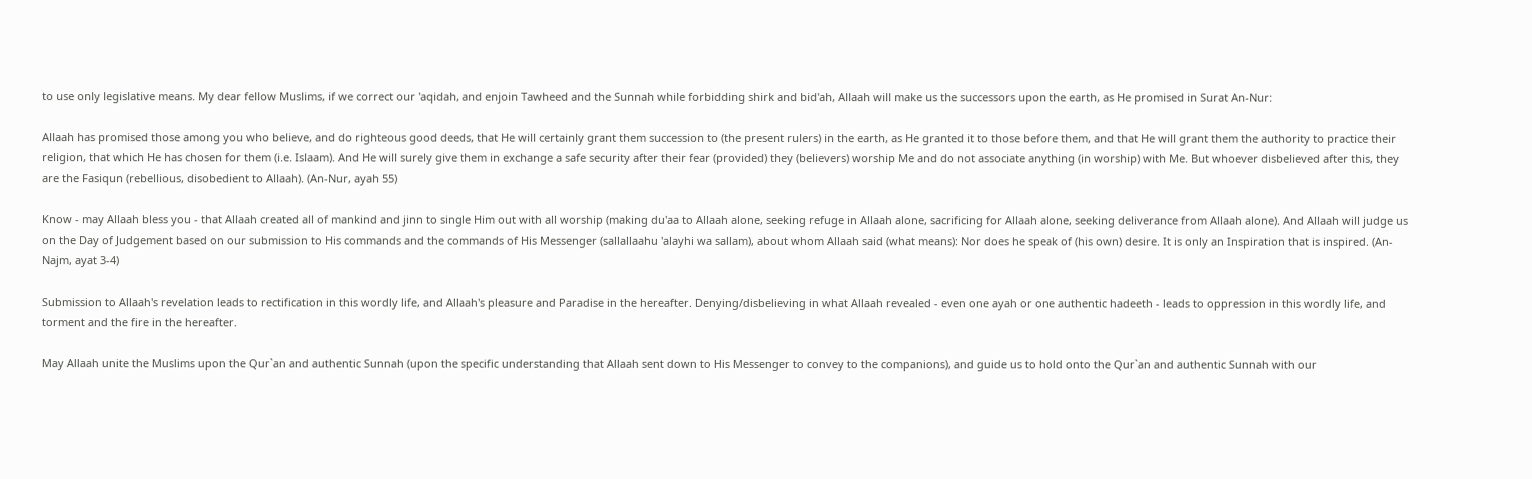to use only legislative means. My dear fellow Muslims, if we correct our 'aqidah, and enjoin Tawheed and the Sunnah while forbidding shirk and bid'ah, Allaah will make us the successors upon the earth, as He promised in Surat An-Nur:

Allaah has promised those among you who believe, and do righteous good deeds, that He will certainly grant them succession to (the present rulers) in the earth, as He granted it to those before them, and that He will grant them the authority to practice their religion, that which He has chosen for them (i.e. Islaam). And He will surely give them in exchange a safe security after their fear (provided) they (believers) worship Me and do not associate anything (in worship) with Me. But whoever disbelieved after this, they are the Fasiqun (rebellious, disobedient to Allaah). (An-Nur, ayah 55)

Know - may Allaah bless you - that Allaah created all of mankind and jinn to single Him out with all worship (making du'aa to Allaah alone, seeking refuge in Allaah alone, sacrificing for Allaah alone, seeking deliverance from Allaah alone). And Allaah will judge us on the Day of Judgement based on our submission to His commands and the commands of His Messenger (sallallaahu 'alayhi wa sallam), about whom Allaah said (what means): Nor does he speak of (his own) desire. It is only an Inspiration that is inspired. (An-Najm, ayat 3-4)

Submission to Allaah's revelation leads to rectification in this wordly life, and Allaah's pleasure and Paradise in the hereafter. Denying/disbelieving in what Allaah revealed - even one ayah or one authentic hadeeth - leads to oppression in this wordly life, and torment and the fire in the hereafter.

May Allaah unite the Muslims upon the Qur`an and authentic Sunnah (upon the specific understanding that Allaah sent down to His Messenger to convey to the companions), and guide us to hold onto the Qur`an and authentic Sunnah with our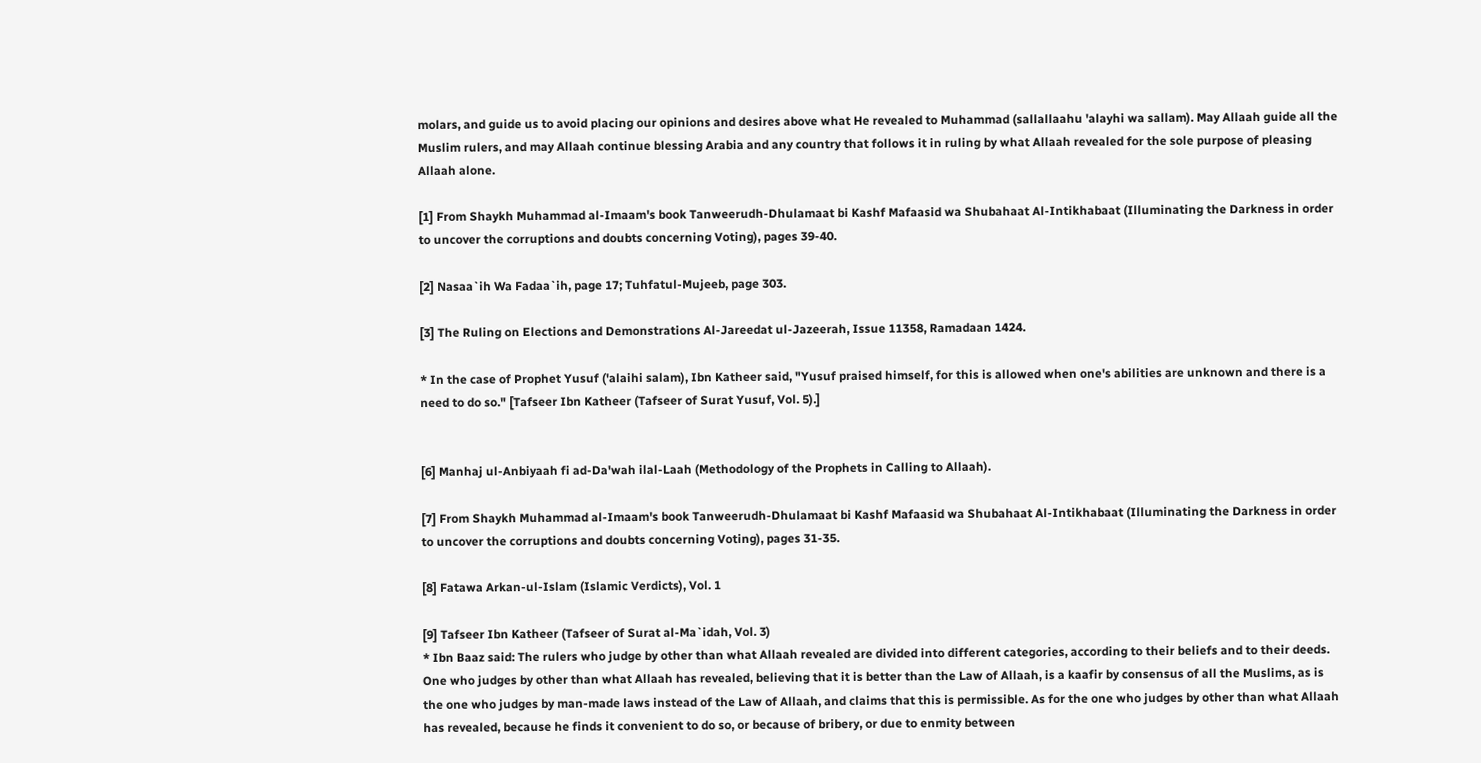molars, and guide us to avoid placing our opinions and desires above what He revealed to Muhammad (sallallaahu 'alayhi wa sallam). May Allaah guide all the Muslim rulers, and may Allaah continue blessing Arabia and any country that follows it in ruling by what Allaah revealed for the sole purpose of pleasing Allaah alone.

[1] From Shaykh Muhammad al-Imaam's book Tanweerudh-Dhulamaat bi Kashf Mafaasid wa Shubahaat Al-Intikhabaat (Illuminating the Darkness in order to uncover the corruptions and doubts concerning Voting), pages 39-40.

[2] Nasaa`ih Wa Fadaa`ih, page 17; Tuhfatul-Mujeeb, page 303.

[3] The Ruling on Elections and Demonstrations Al-Jareedat ul-Jazeerah, Issue 11358, Ramadaan 1424.

* In the case of Prophet Yusuf ('alaihi salam), Ibn Katheer said, "Yusuf praised himself, for this is allowed when one's abilities are unknown and there is a need to do so." [Tafseer Ibn Katheer (Tafseer of Surat Yusuf, Vol. 5).]


[6] Manhaj ul-Anbiyaah fi ad-Da'wah ilal-Laah (Methodology of the Prophets in Calling to Allaah).

[7] From Shaykh Muhammad al-Imaam's book Tanweerudh-Dhulamaat bi Kashf Mafaasid wa Shubahaat Al-Intikhabaat (Illuminating the Darkness in order to uncover the corruptions and doubts concerning Voting), pages 31-35.

[8] Fatawa Arkan-ul-Islam (Islamic Verdicts), Vol. 1

[9] Tafseer Ibn Katheer (Tafseer of Surat al-Ma`idah, Vol. 3)
* Ibn Baaz said: The rulers who judge by other than what Allaah revealed are divided into different categories, according to their beliefs and to their deeds. One who judges by other than what Allaah has revealed, believing that it is better than the Law of Allaah, is a kaafir by consensus of all the Muslims, as is the one who judges by man-made laws instead of the Law of Allaah, and claims that this is permissible. As for the one who judges by other than what Allaah has revealed, because he finds it convenient to do so, or because of bribery, or due to enmity between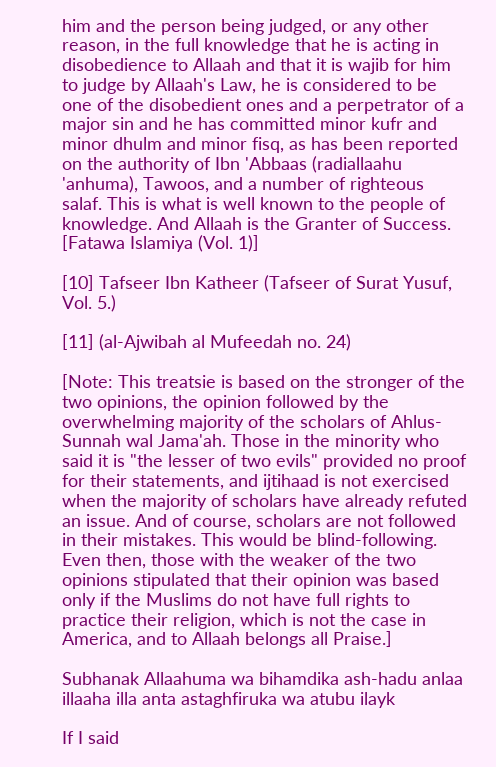him and the person being judged, or any other reason, in the full knowledge that he is acting in disobedience to Allaah and that it is wajib for him to judge by Allaah's Law, he is considered to be one of the disobedient ones and a perpetrator of a major sin and he has committed minor kufr and minor dhulm and minor fisq, as has been reported on the authority of Ibn 'Abbaas (radiallaahu 'anhuma), Tawoos, and a number of righteous salaf. This is what is well known to the people of knowledge. And Allaah is the Granter of Success. [Fatawa Islamiya (Vol. 1)]

[10] Tafseer Ibn Katheer (Tafseer of Surat Yusuf, Vol. 5.)

[11] (al-Ajwibah al Mufeedah no. 24)

[Note: This treatsie is based on the stronger of the two opinions, the opinion followed by the overwhelming majority of the scholars of Ahlus-Sunnah wal Jama'ah. Those in the minority who said it is "the lesser of two evils" provided no proof for their statements, and ijtihaad is not exercised when the majority of scholars have already refuted an issue. And of course, scholars are not followed in their mistakes. This would be blind-following. Even then, those with the weaker of the two opinions stipulated that their opinion was based only if the Muslims do not have full rights to practice their religion, which is not the case in America, and to Allaah belongs all Praise.]

Subhanak Allaahuma wa bihamdika ash-hadu anlaa illaaha illa anta astaghfiruka wa atubu ilayk

If I said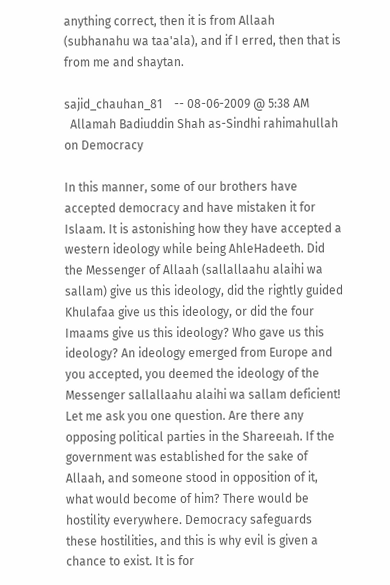anything correct, then it is from Allaah (subhanahu wa taa'ala), and if I erred, then that is from me and shaytan.

sajid_chauhan_81    -- 08-06-2009 @ 5:38 AM
  Allamah Badiuddin Shah as-Sindhi rahimahullah on Democracy

In this manner, some of our brothers have accepted democracy and have mistaken it for Islaam. It is astonishing how they have accepted a western ideology while being AhleHadeeth. Did the Messenger of Allaah (sallallaahu alaihi wa sallam) give us this ideology, did the rightly guided Khulafaa give us this ideology, or did the four Imaams give us this ideology? Who gave us this ideology? An ideology emerged from Europe and you accepted, you deemed the ideology of the Messenger sallallaahu alaihi wa sallam deficient! Let me ask you one question. Are there any opposing political parties in the Shareeıah. If the government was established for the sake of Allaah, and someone stood in opposition of it, what would become of him? There would be hostility everywhere. Democracy safeguards these hostilities, and this is why evil is given a chance to exist. It is for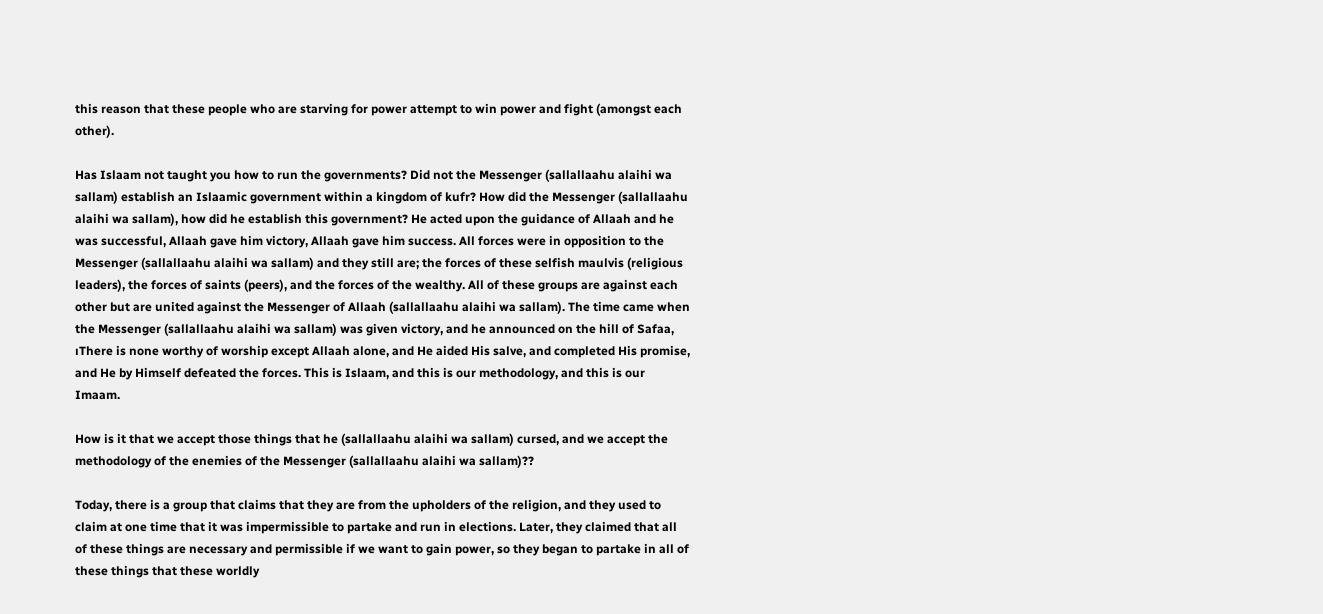this reason that these people who are starving for power attempt to win power and fight (amongst each other).

Has Islaam not taught you how to run the governments? Did not the Messenger (sallallaahu alaihi wa sallam) establish an Islaamic government within a kingdom of kufr? How did the Messenger (sallallaahu alaihi wa sallam), how did he establish this government? He acted upon the guidance of Allaah and he was successful, Allaah gave him victory, Allaah gave him success. All forces were in opposition to the Messenger (sallallaahu alaihi wa sallam) and they still are; the forces of these selfish maulvis (religious leaders), the forces of saints (peers), and the forces of the wealthy. All of these groups are against each other but are united against the Messenger of Allaah (sallallaahu alaihi wa sallam). The time came when the Messenger (sallallaahu alaihi wa sallam) was given victory, and he announced on the hill of Safaa, ıThere is none worthy of worship except Allaah alone, and He aided His salve, and completed His promise, and He by Himself defeated the forces. This is Islaam, and this is our methodology, and this is our Imaam.

How is it that we accept those things that he (sallallaahu alaihi wa sallam) cursed, and we accept the methodology of the enemies of the Messenger (sallallaahu alaihi wa sallam)??

Today, there is a group that claims that they are from the upholders of the religion, and they used to claim at one time that it was impermissible to partake and run in elections. Later, they claimed that all of these things are necessary and permissible if we want to gain power, so they began to partake in all of these things that these worldly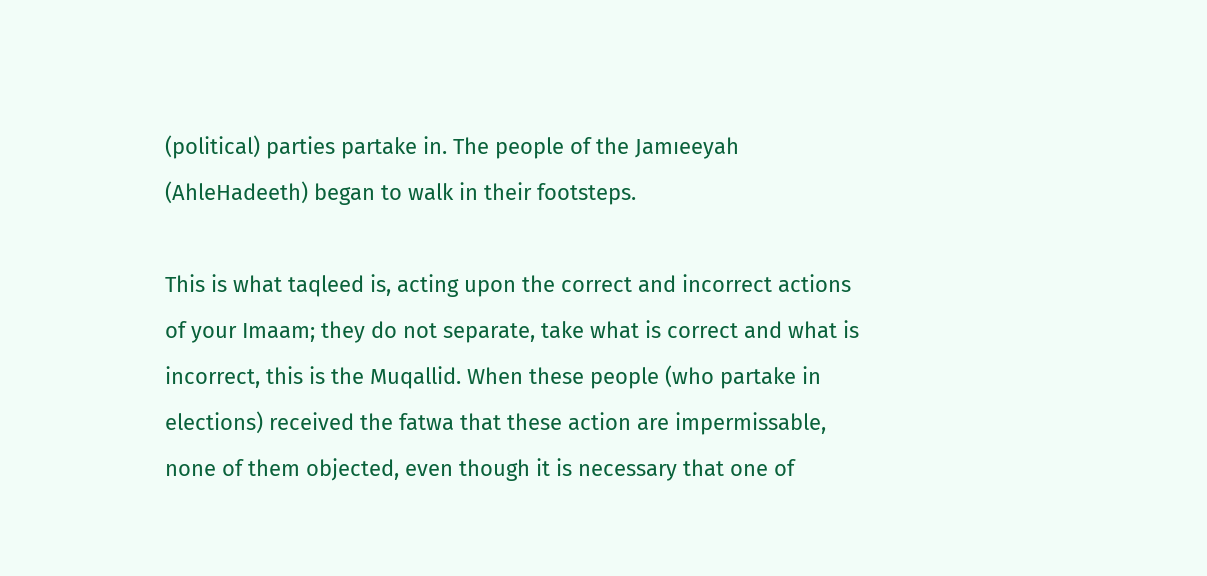(political) parties partake in. The people of the Jamıeeyah (AhleHadeeth) began to walk in their footsteps.

This is what taqleed is, acting upon the correct and incorrect actions of your Imaam; they do not separate, take what is correct and what is incorrect, this is the Muqallid. When these people (who partake in elections) received the fatwa that these action are impermissable, none of them objected, even though it is necessary that one of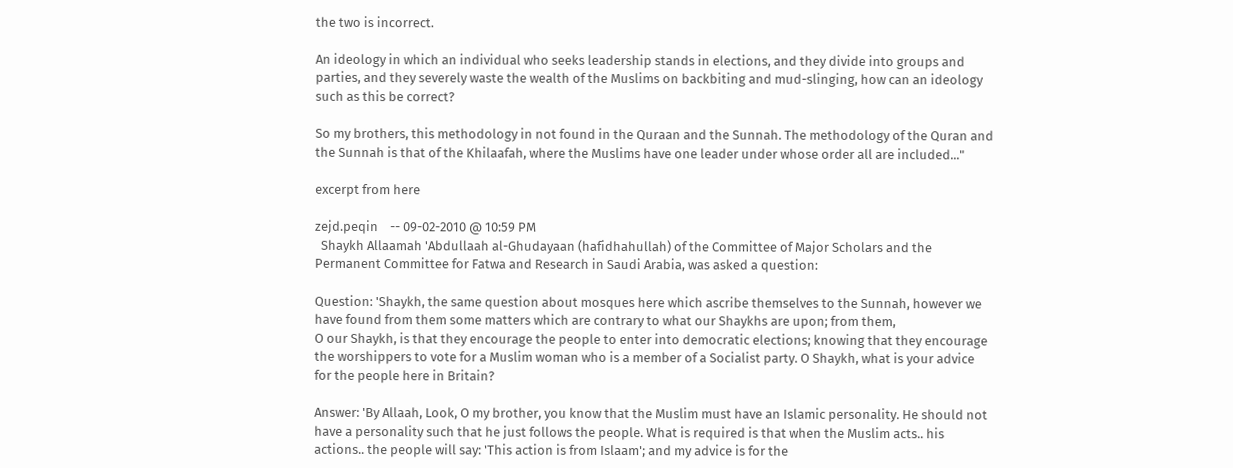the two is incorrect.

An ideology in which an individual who seeks leadership stands in elections, and they divide into groups and parties, and they severely waste the wealth of the Muslims on backbiting and mud-slinging, how can an ideology such as this be correct?

So my brothers, this methodology in not found in the Quraan and the Sunnah. The methodology of the Quran and the Sunnah is that of the Khilaafah, where the Muslims have one leader under whose order all are included..."

excerpt from here

zejd.peqin    -- 09-02-2010 @ 10:59 PM
  Shaykh Allaamah 'Abdullaah al-Ghudayaan (hafidhahullah) of the Committee of Major Scholars and the Permanent Committee for Fatwa and Research in Saudi Arabia, was asked a question:

Question: 'Shaykh, the same question about mosques here which ascribe themselves to the Sunnah, however we have found from them some matters which are contrary to what our Shaykhs are upon; from them,
O our Shaykh, is that they encourage the people to enter into democratic elections; knowing that they encourage the worshippers to vote for a Muslim woman who is a member of a Socialist party. O Shaykh, what is your advice for the people here in Britain?

Answer: 'By Allaah, Look, O my brother, you know that the Muslim must have an Islamic personality. He should not have a personality such that he just follows the people. What is required is that when the Muslim acts.. his actions.. the people will say: 'This action is from Islaam'; and my advice is for the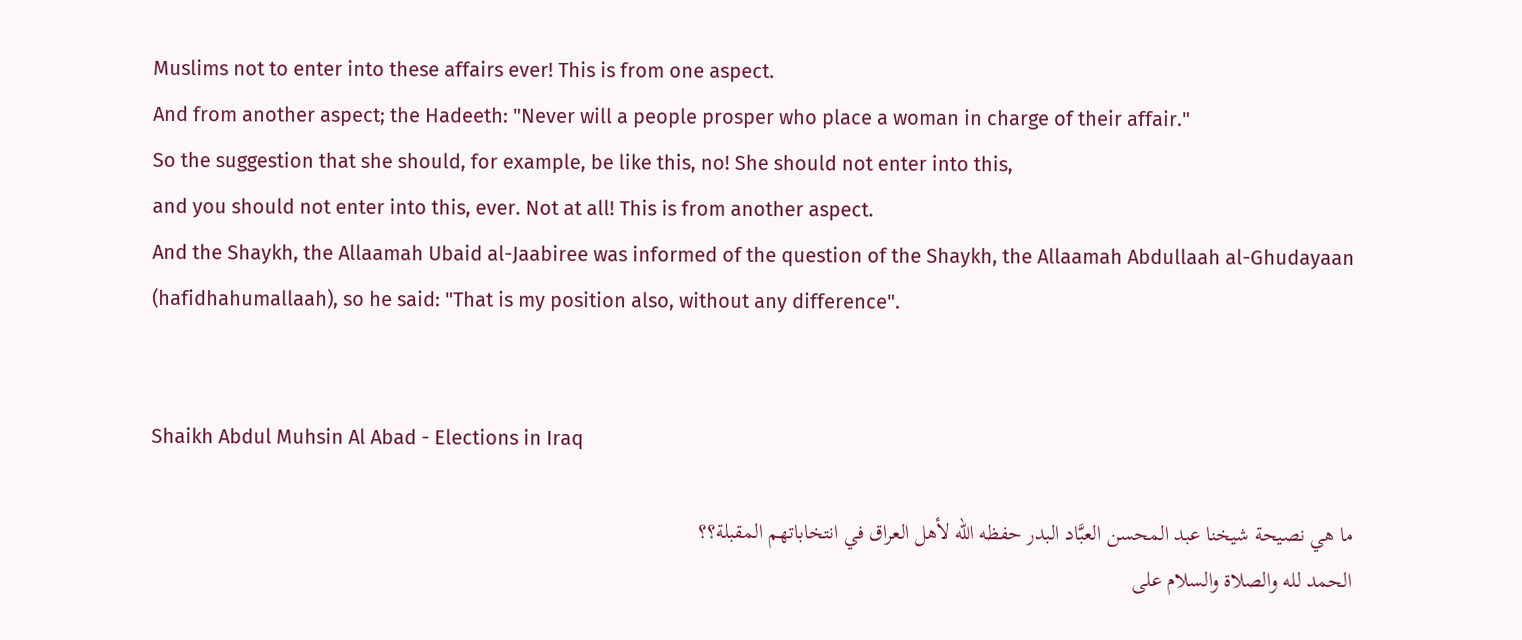Muslims not to enter into these affairs ever! This is from one aspect.
And from another aspect; the Hadeeth: "Never will a people prosper who place a woman in charge of their affair."
So the suggestion that she should, for example, be like this, no! She should not enter into this,
and you should not enter into this, ever. Not at all! This is from another aspect.
And the Shaykh, the Allaamah Ubaid al-Jaabiree was informed of the question of the Shaykh, the Allaamah Abdullaah al-Ghudayaan (hafidhahumallaah), so he said: "That is my position also, without any difference".


Shaikh Abdul Muhsin Al Abad - Elections in Iraq

ما هي نصيحة شيخنا عبد المحسن العبَّاد البدر حفظه الله لأهل العراق في انتخاباتهم المقبلة؟؟
الحمد لله والصلاة والسلام على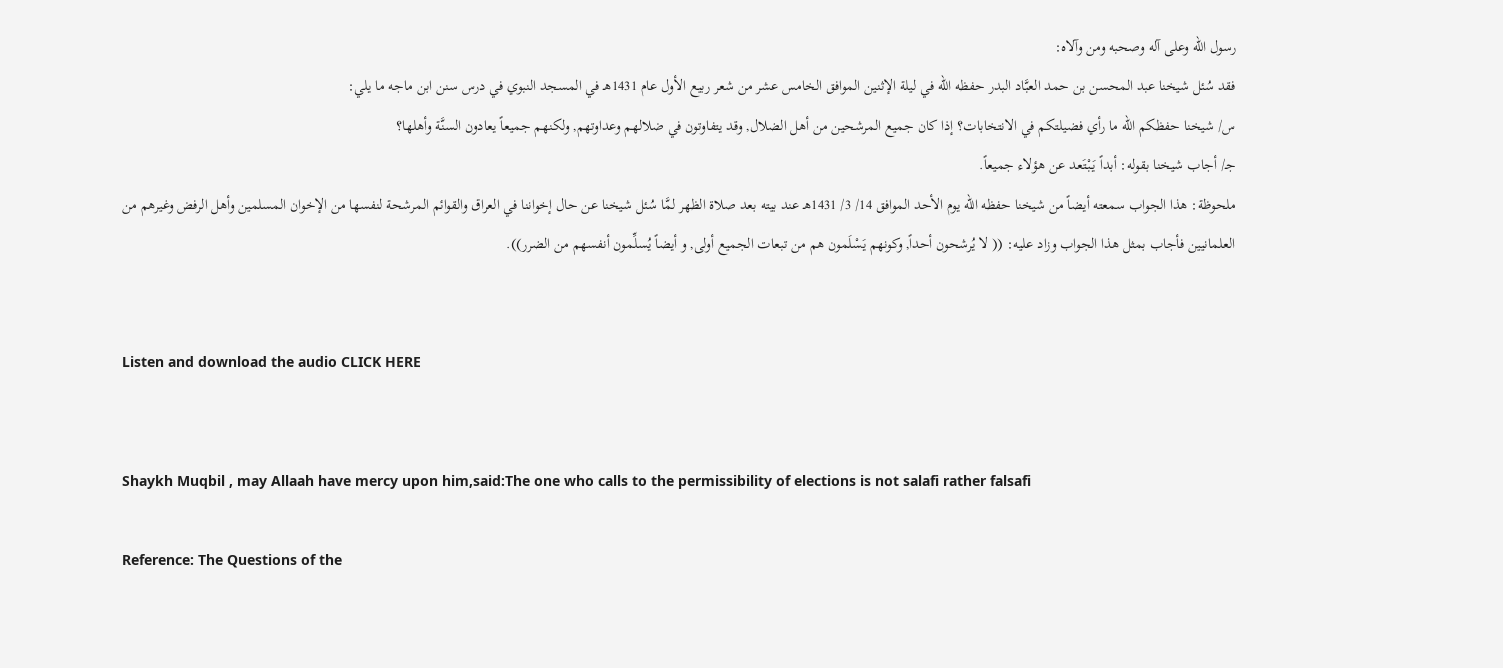رسول الله وعلى آله وصحبه ومن وآلاه:
فقد سُئل شيخنا عبد المحسن بن حمد العبَّاد البدر حفظه الله في ليلة الإثنين الموافق الخامس عشر من شعر ربيع الأول عام 1431هـ في المسجد النبوي في درس سنن ابن ماجه ما يلي:
س/ شيخنا حفظكم الله ما رأي فضيلتكم في الانتخابات؟ إذا كان جميع المرشحين من أهل الضلال, وقد يتفاوتون في ضلالهم وعداوتهم, ولكنهم جميعاً يعادون السنَّة وأهلها؟
جـ/ أجاب شيخنا بقوله: أبداً يَبْتَعد عن هؤلاء جميعاً.
ملحوظة: هذا الجواب سمعته أيضاً من شيخنا حفظه الله يوم الأحد الموافق 14/ 3/ 1431هـ عند بيته بعد صلاة الظهر لمَّا سُئل شيخنا عن حال إخواننا في العراق والقوائم المرشحة لنفسها من الإخوان المسلمين وأهل الرفض وغيرهم من العلمانيين فأجاب بمثل هذا الجواب وزاد عليه: (( لا يُرشحون أحداً, وكونهم يَسْلَمون هم من تبعات الجميع أولى, و أيضاً يُسلِّمون أنفسهم من الضرر)).


Listen and download the audio CLICK HERE


Shaykh Muqbil , may Allaah have mercy upon him,said:The one who calls to the permissibility of elections is not salafi rather falsafi

Reference: The Questions of the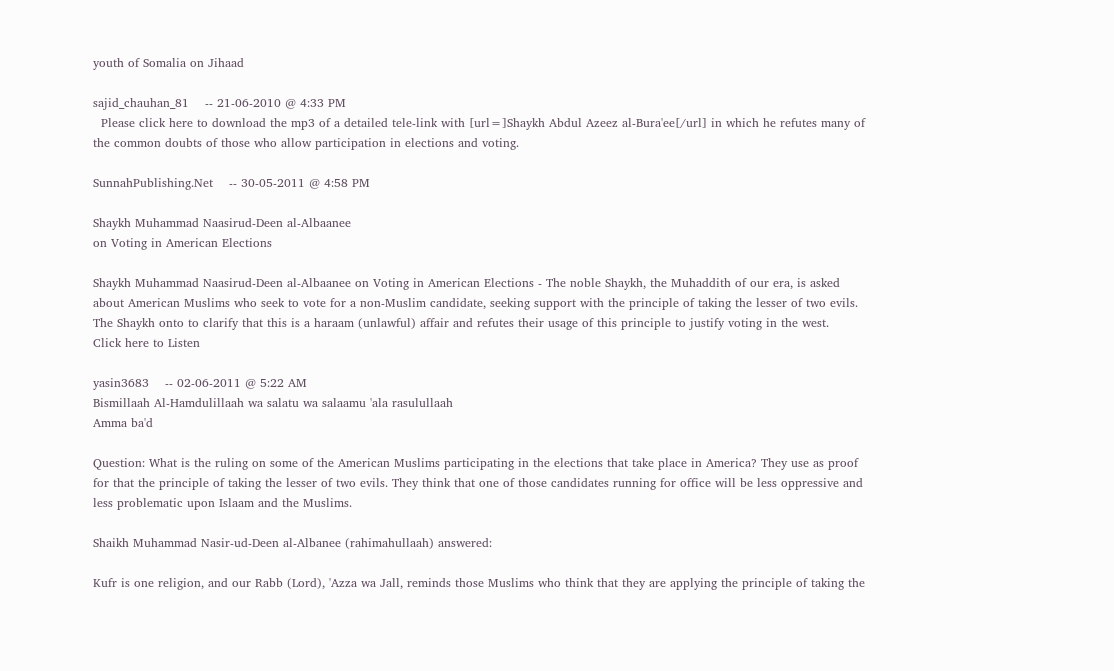youth of Somalia on Jihaad

sajid_chauhan_81    -- 21-06-2010 @ 4:33 PM
  Please click here to download the mp3 of a detailed tele-link with [url=]Shaykh Abdul Azeez al-Bura'ee[/url] in which he refutes many of the common doubts of those who allow participation in elections and voting.

SunnahPublishing.Net    -- 30-05-2011 @ 4:58 PM

Shaykh Muhammad Naasirud-Deen al-Albaanee
on Voting in American Elections

Shaykh Muhammad Naasirud-Deen al-Albaanee on Voting in American Elections - The noble Shaykh, the Muhaddith of our era, is asked about American Muslims who seek to vote for a non-Muslim candidate, seeking support with the principle of taking the lesser of two evils.  The Shaykh onto to clarify that this is a haraam (unlawful) affair and refutes their usage of this principle to justify voting in the west.
Click here to Listen

yasin3683    -- 02-06-2011 @ 5:22 AM
Bismillaah Al-Hamdulillaah wa salatu wa salaamu 'ala rasulullaah
Amma ba'd

Question: What is the ruling on some of the American Muslims participating in the elections that take place in America? They use as proof for that the principle of taking the lesser of two evils. They think that one of those candidates running for office will be less oppressive and less problematic upon Islaam and the Muslims.

Shaikh Muhammad Nasir-ud-Deen al-Albanee (rahimahullaah) answered:

Kufr is one religion, and our Rabb (Lord), 'Azza wa Jall, reminds those Muslims who think that they are applying the principle of taking the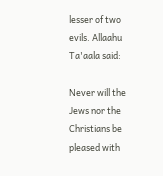lesser of two evils. Allaahu Ta'aala said:

Never will the Jews nor the Christians be pleased with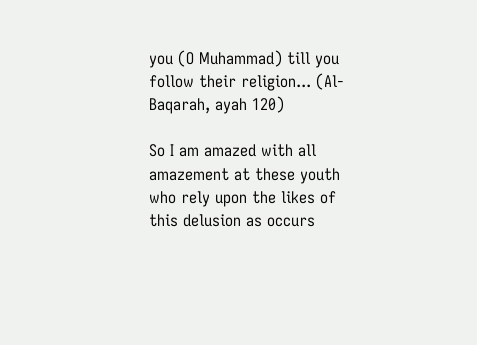you (O Muhammad) till you follow their religion... (Al-Baqarah, ayah 120)

So I am amazed with all amazement at these youth who rely upon the likes of this delusion as occurs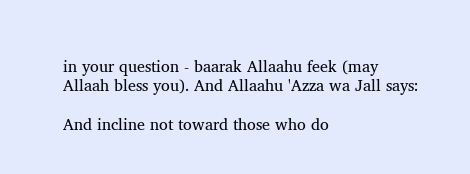in your question - baarak Allaahu feek (may Allaah bless you). And Allaahu 'Azza wa Jall says:

And incline not toward those who do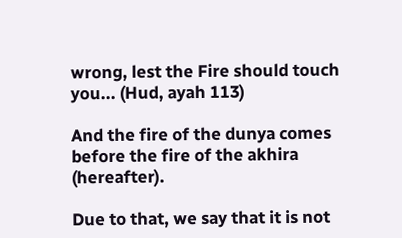wrong, lest the Fire should touch you... (Hud, ayah 113)

And the fire of the dunya comes before the fire of the akhira (hereafter).

Due to that, we say that it is not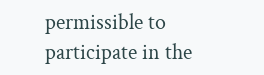permissible to participate in the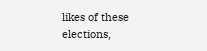likes of these elections,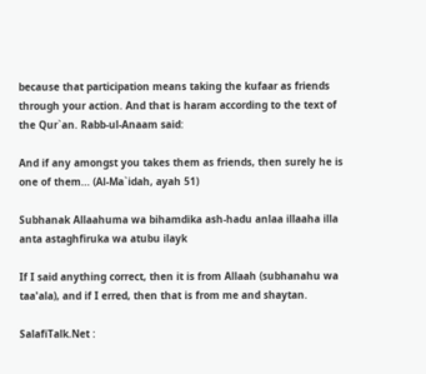because that participation means taking the kufaar as friends through your action. And that is haram according to the text of the Qur`an. Rabb-ul-Anaam said:

And if any amongst you takes them as friends, then surely he is one of them... (Al-Ma`idah, ayah 51)

Subhanak Allaahuma wa bihamdika ash-hadu anlaa illaaha illa anta astaghfiruka wa atubu ilayk

If I said anything correct, then it is from Allaah (subhanahu wa taa'ala), and if I erred, then that is from me and shaytan.

SalafiTalk.Net :